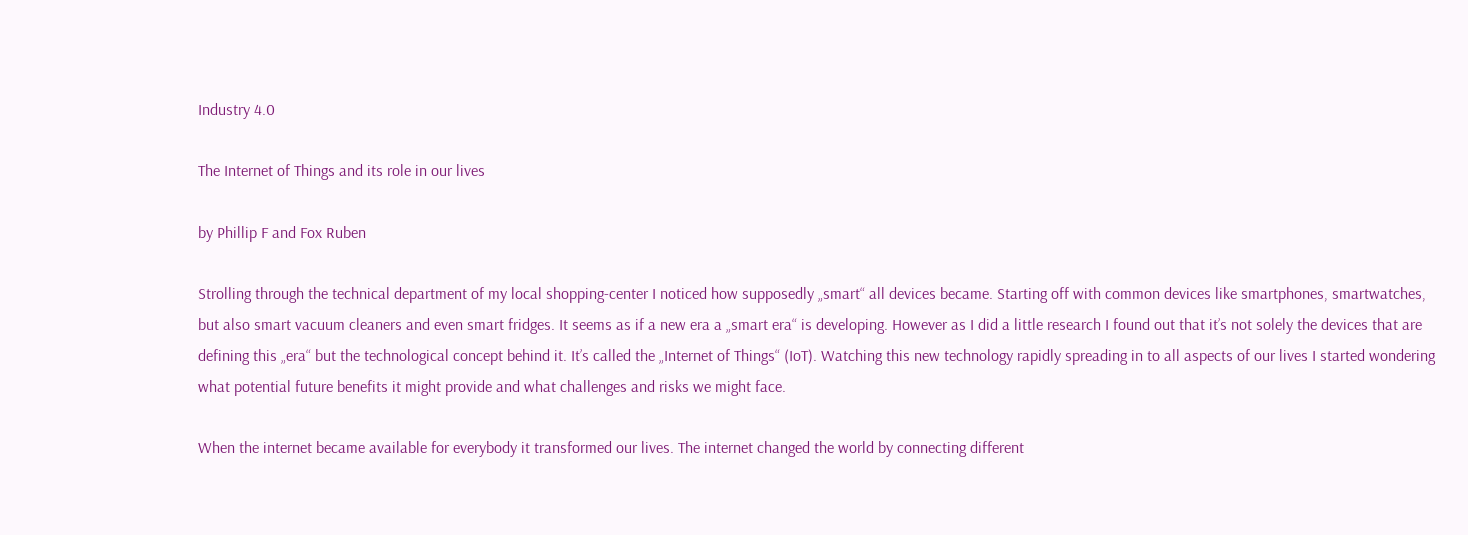Industry 4.0

The Internet of Things and its role in our lives

by Phillip F and Fox Ruben

Strolling through the technical department of my local shopping-center I noticed how supposedly „smart“ all devices became. Starting off with common devices like smartphones, smartwatches, but also smart vacuum cleaners and even smart fridges. It seems as if a new era a „smart era“ is developing. However as I did a little research I found out that it’s not solely the devices that are defining this „era“ but the technological concept behind it. It’s called the „Internet of Things“ (IoT). Watching this new technology rapidly spreading in to all aspects of our lives I started wondering what potential future benefits it might provide and what challenges and risks we might face.

When the internet became available for everybody it transformed our lives. The internet changed the world by connecting different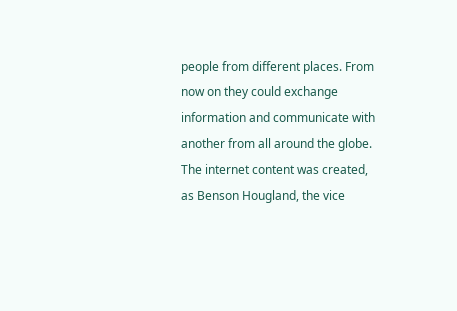people from different places. From now on they could exchange information and communicate with another from all around the globe. The internet content was created, as Benson Hougland, the vice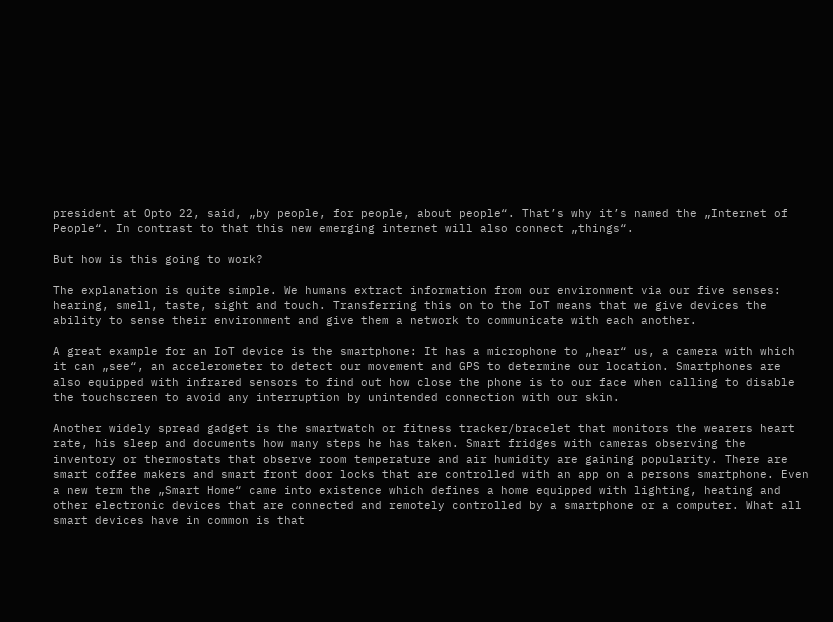president at Opto 22, said, „by people, for people, about people“. That’s why it’s named the „Internet of People“. In contrast to that this new emerging internet will also connect „things“.

But how is this going to work?

The explanation is quite simple. We humans extract information from our environment via our five senses: hearing, smell, taste, sight and touch. Transferring this on to the IoT means that we give devices the ability to sense their environment and give them a network to communicate with each another.

A great example for an IoT device is the smartphone: It has a microphone to „hear“ us, a camera with which it can „see“, an accelerometer to detect our movement and GPS to determine our location. Smartphones are also equipped with infrared sensors to find out how close the phone is to our face when calling to disable the touchscreen to avoid any interruption by unintended connection with our skin.

Another widely spread gadget is the smartwatch or fitness tracker/bracelet that monitors the wearers heart rate, his sleep and documents how many steps he has taken. Smart fridges with cameras observing the inventory or thermostats that observe room temperature and air humidity are gaining popularity. There are smart coffee makers and smart front door locks that are controlled with an app on a persons smartphone. Even a new term the „Smart Home“ came into existence which defines a home equipped with lighting, heating and other electronic devices that are connected and remotely controlled by a smartphone or a computer. What all smart devices have in common is that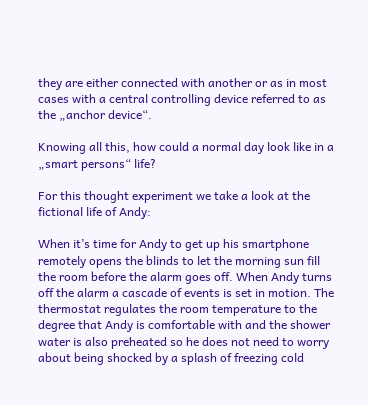they are either connected with another or as in most cases with a central controlling device referred to as the „anchor device“.

Knowing all this, how could a normal day look like in a „smart persons“ life?

For this thought experiment we take a look at the fictional life of Andy:

When it’s time for Andy to get up his smartphone remotely opens the blinds to let the morning sun fill the room before the alarm goes off. When Andy turns off the alarm a cascade of events is set in motion. The thermostat regulates the room temperature to the degree that Andy is comfortable with and the shower water is also preheated so he does not need to worry about being shocked by a splash of freezing cold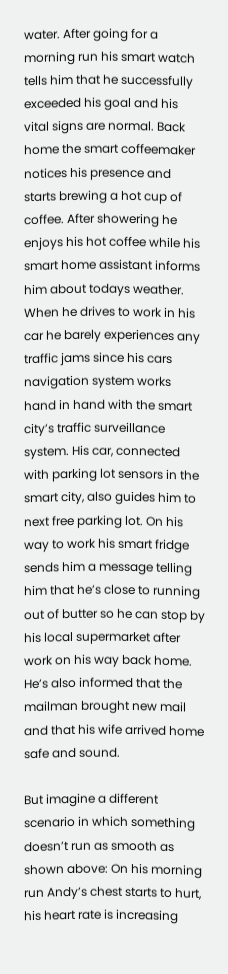water. After going for a morning run his smart watch tells him that he successfully exceeded his goal and his vital signs are normal. Back home the smart coffeemaker notices his presence and starts brewing a hot cup of coffee. After showering he enjoys his hot coffee while his smart home assistant informs him about todays weather. When he drives to work in his car he barely experiences any traffic jams since his cars navigation system works hand in hand with the smart city’s traffic surveillance system. His car, connected with parking lot sensors in the smart city, also guides him to next free parking lot. On his way to work his smart fridge sends him a message telling him that he’s close to running out of butter so he can stop by his local supermarket after work on his way back home. He’s also informed that the mailman brought new mail and that his wife arrived home safe and sound.

But imagine a different scenario in which something doesn’t run as smooth as shown above: On his morning run Andy’s chest starts to hurt, his heart rate is increasing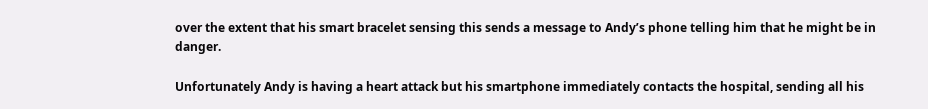over the extent that his smart bracelet sensing this sends a message to Andy’s phone telling him that he might be in danger.

Unfortunately Andy is having a heart attack but his smartphone immediately contacts the hospital, sending all his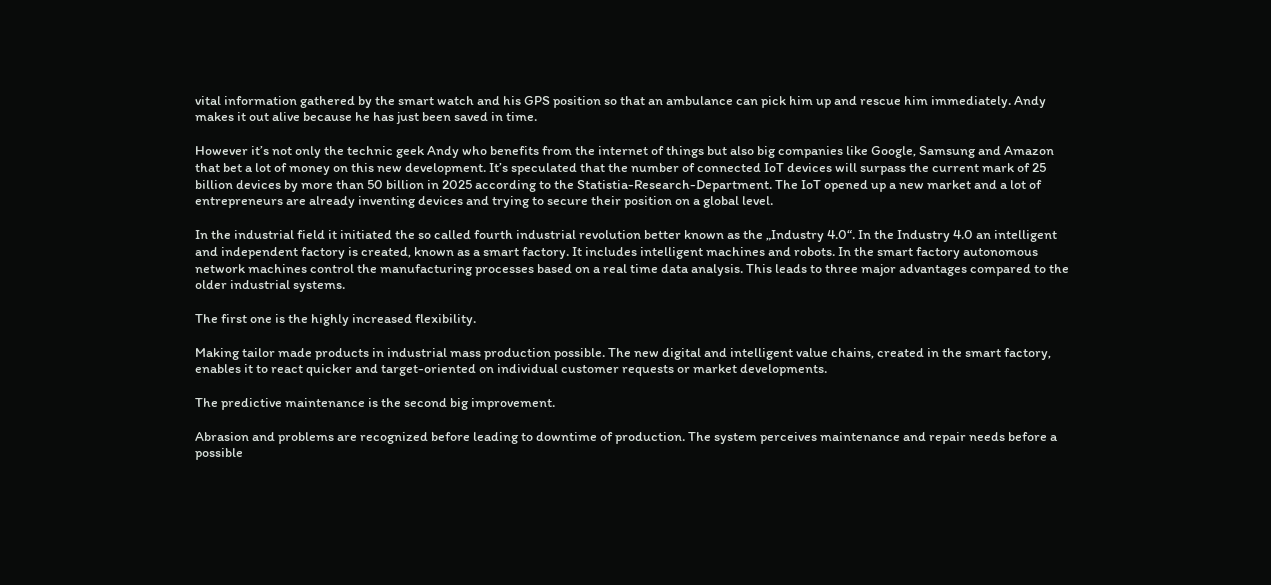vital information gathered by the smart watch and his GPS position so that an ambulance can pick him up and rescue him immediately. Andy makes it out alive because he has just been saved in time.

However it’s not only the technic geek Andy who benefits from the internet of things but also big companies like Google, Samsung and Amazon that bet a lot of money on this new development. It’s speculated that the number of connected IoT devices will surpass the current mark of 25 billion devices by more than 50 billion in 2025 according to the Statistia-Research-Department. The IoT opened up a new market and a lot of entrepreneurs are already inventing devices and trying to secure their position on a global level.

In the industrial field it initiated the so called fourth industrial revolution better known as the „Industry 4.0“. In the Industry 4.0 an intelligent and independent factory is created, known as a smart factory. It includes intelligent machines and robots. In the smart factory autonomous network machines control the manufacturing processes based on a real time data analysis. This leads to three major advantages compared to the older industrial systems.

The first one is the highly increased flexibility.

Making tailor made products in industrial mass production possible. The new digital and intelligent value chains, created in the smart factory, enables it to react quicker and target-oriented on individual customer requests or market developments.

The predictive maintenance is the second big improvement.

Abrasion and problems are recognized before leading to downtime of production. The system perceives maintenance and repair needs before a possible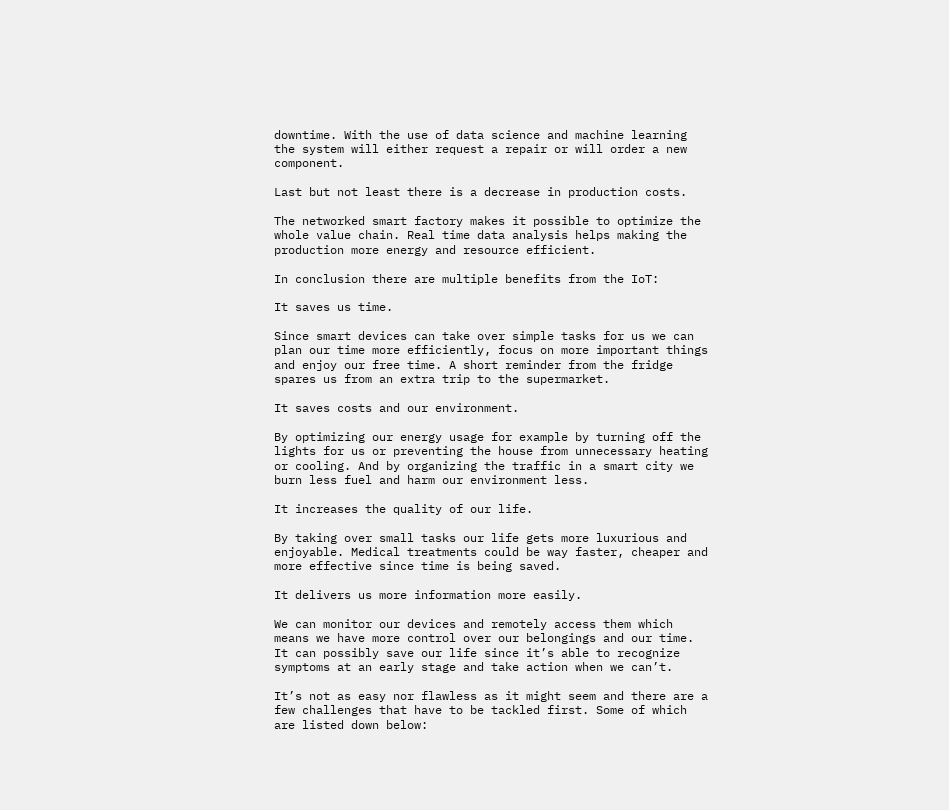downtime. With the use of data science and machine learning the system will either request a repair or will order a new component.

Last but not least there is a decrease in production costs.

The networked smart factory makes it possible to optimize the whole value chain. Real time data analysis helps making the production more energy and resource efficient.

In conclusion there are multiple benefits from the IoT:

It saves us time.

Since smart devices can take over simple tasks for us we can plan our time more efficiently, focus on more important things and enjoy our free time. A short reminder from the fridge spares us from an extra trip to the supermarket.

It saves costs and our environment.

By optimizing our energy usage for example by turning off the lights for us or preventing the house from unnecessary heating or cooling. And by organizing the traffic in a smart city we burn less fuel and harm our environment less.

It increases the quality of our life.

By taking over small tasks our life gets more luxurious and enjoyable. Medical treatments could be way faster, cheaper and more effective since time is being saved.

It delivers us more information more easily.

We can monitor our devices and remotely access them which means we have more control over our belongings and our time. It can possibly save our life since it’s able to recognize symptoms at an early stage and take action when we can’t.

It’s not as easy nor flawless as it might seem and there are a few challenges that have to be tackled first. Some of which are listed down below: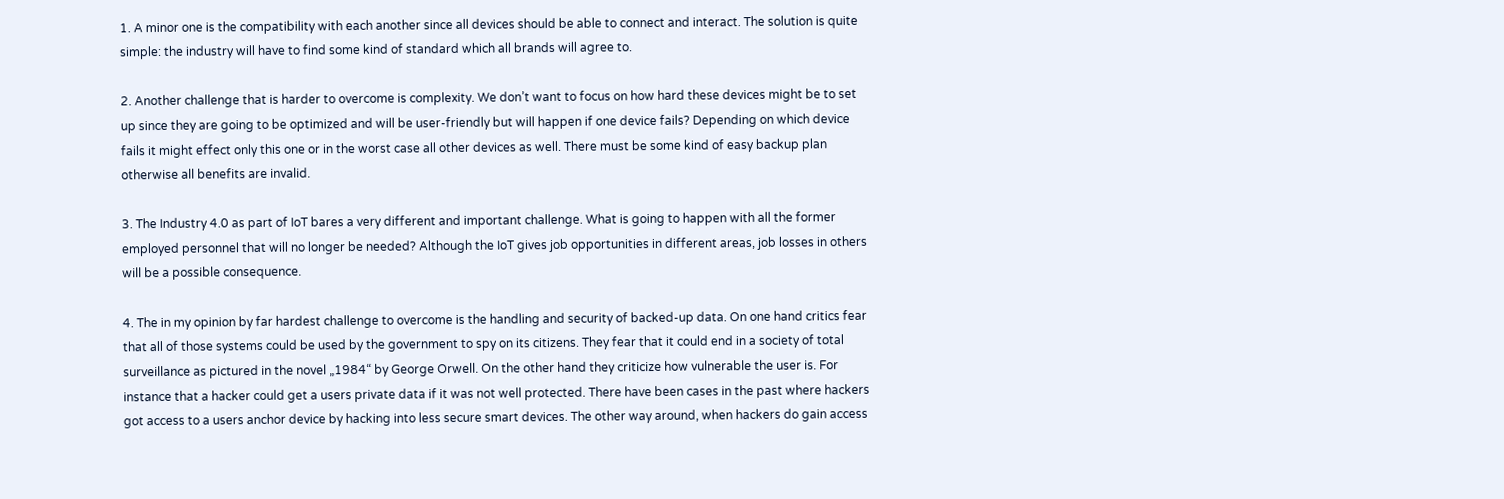1. A minor one is the compatibility with each another since all devices should be able to connect and interact. The solution is quite simple: the industry will have to find some kind of standard which all brands will agree to.

2. Another challenge that is harder to overcome is complexity. We don’t want to focus on how hard these devices might be to set up since they are going to be optimized and will be user-friendly but will happen if one device fails? Depending on which device fails it might effect only this one or in the worst case all other devices as well. There must be some kind of easy backup plan otherwise all benefits are invalid.

3. The Industry 4.0 as part of IoT bares a very different and important challenge. What is going to happen with all the former employed personnel that will no longer be needed? Although the IoT gives job opportunities in different areas, job losses in others will be a possible consequence.

4. The in my opinion by far hardest challenge to overcome is the handling and security of backed-up data. On one hand critics fear that all of those systems could be used by the government to spy on its citizens. They fear that it could end in a society of total surveillance as pictured in the novel „1984“ by George Orwell. On the other hand they criticize how vulnerable the user is. For instance that a hacker could get a users private data if it was not well protected. There have been cases in the past where hackers got access to a users anchor device by hacking into less secure smart devices. The other way around, when hackers do gain access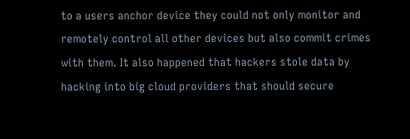to a users anchor device they could not only monitor and remotely control all other devices but also commit crimes with them. It also happened that hackers stole data by hacking into big cloud providers that should secure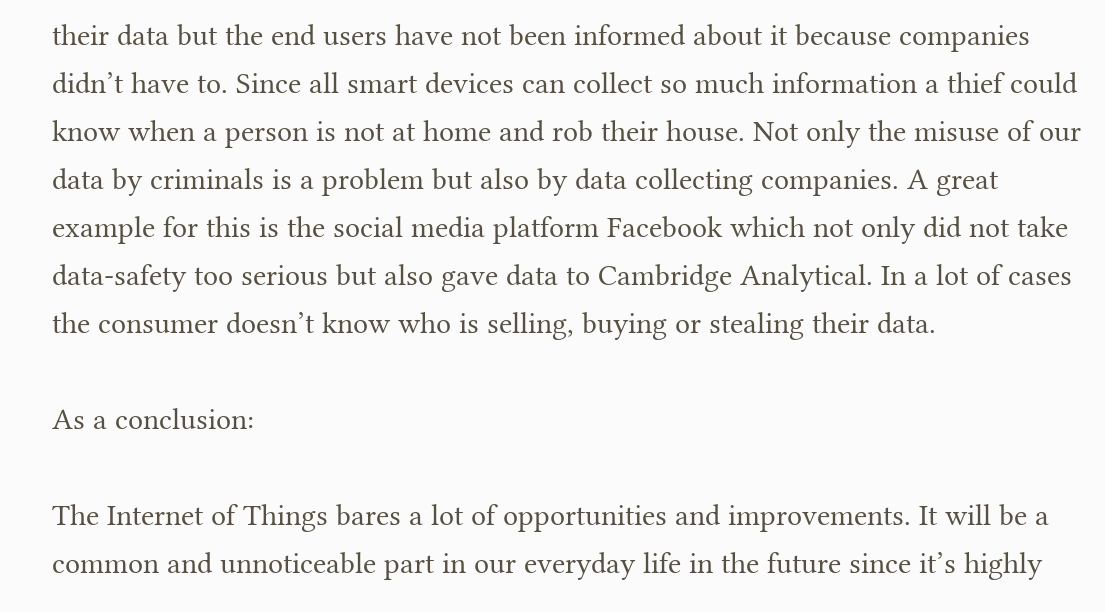their data but the end users have not been informed about it because companies didn’t have to. Since all smart devices can collect so much information a thief could know when a person is not at home and rob their house. Not only the misuse of our data by criminals is a problem but also by data collecting companies. A great example for this is the social media platform Facebook which not only did not take data-safety too serious but also gave data to Cambridge Analytical. In a lot of cases the consumer doesn’t know who is selling, buying or stealing their data.

As a conclusion:

The Internet of Things bares a lot of opportunities and improvements. It will be a common and unnoticeable part in our everyday life in the future since it’s highly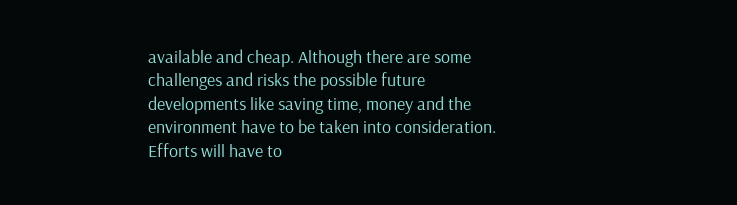available and cheap. Although there are some challenges and risks the possible future developments like saving time, money and the environment have to be taken into consideration. Efforts will have to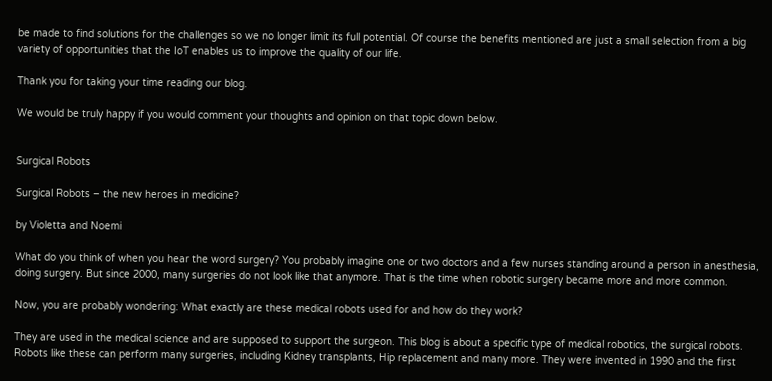be made to find solutions for the challenges so we no longer limit its full potential. Of course the benefits mentioned are just a small selection from a big variety of opportunities that the IoT enables us to improve the quality of our life.

Thank you for taking your time reading our blog.

We would be truly happy if you would comment your thoughts and opinion on that topic down below.


Surgical Robots

Surgical Robots – the new heroes in medicine?

by Violetta and Noemi

What do you think of when you hear the word surgery? You probably imagine one or two doctors and a few nurses standing around a person in anesthesia, doing surgery. But since 2000, many surgeries do not look like that anymore. That is the time when robotic surgery became more and more common.

Now, you are probably wondering: What exactly are these medical robots used for and how do they work?

They are used in the medical science and are supposed to support the surgeon. This blog is about a specific type of medical robotics, the surgical robots. Robots like these can perform many surgeries, including Kidney transplants, Hip replacement and many more. They were invented in 1990 and the first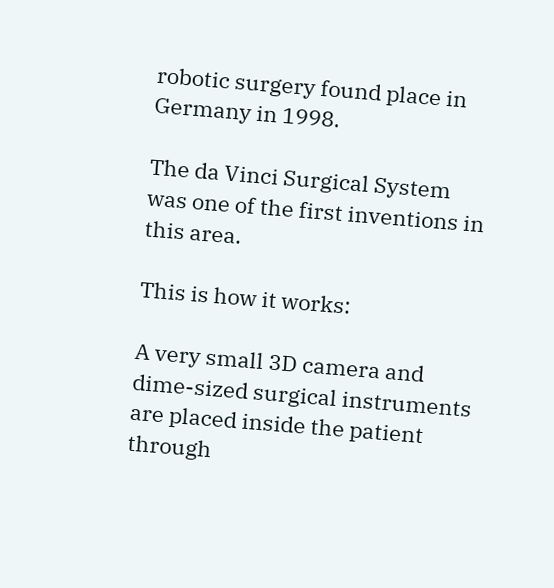robotic surgery found place in Germany in 1998.

The da Vinci Surgical System was one of the first inventions in this area.

This is how it works:

A very small 3D camera and dime-sized surgical instruments are placed inside the patient through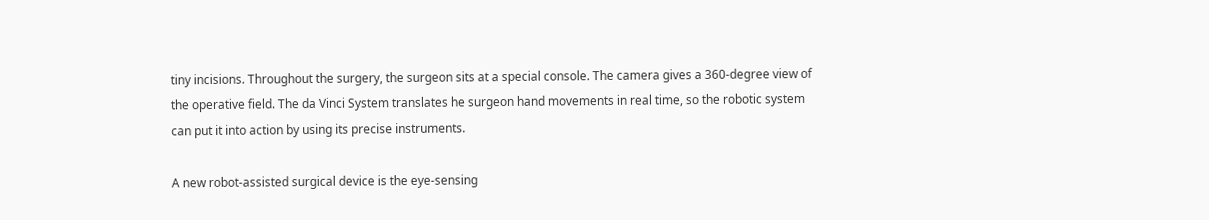tiny incisions. Throughout the surgery, the surgeon sits at a special console. The camera gives a 360-degree view of the operative field. The da Vinci System translates he surgeon hand movements in real time, so the robotic system can put it into action by using its precise instruments.

A new robot-assisted surgical device is the eye-sensing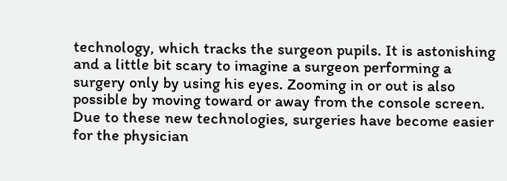technology, which tracks the surgeon pupils. It is astonishing and a little bit scary to imagine a surgeon performing a surgery only by using his eyes. Zooming in or out is also possible by moving toward or away from the console screen. Due to these new technologies, surgeries have become easier for the physician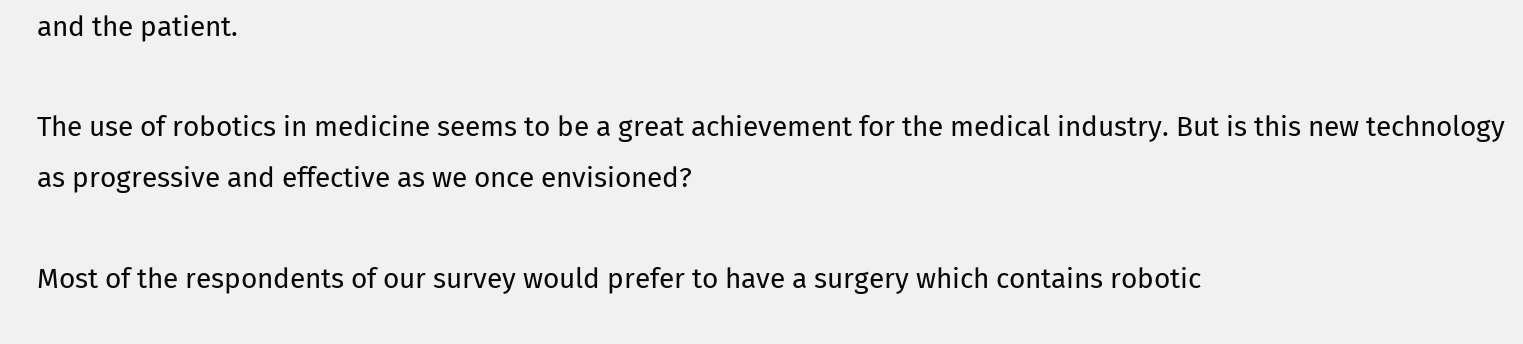and the patient.

The use of robotics in medicine seems to be a great achievement for the medical industry. But is this new technology as progressive and effective as we once envisioned?

Most of the respondents of our survey would prefer to have a surgery which contains robotic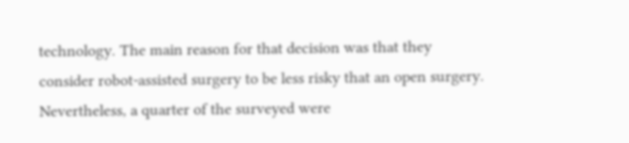technology. The main reason for that decision was that they consider robot-assisted surgery to be less risky that an open surgery. Nevertheless, a quarter of the surveyed were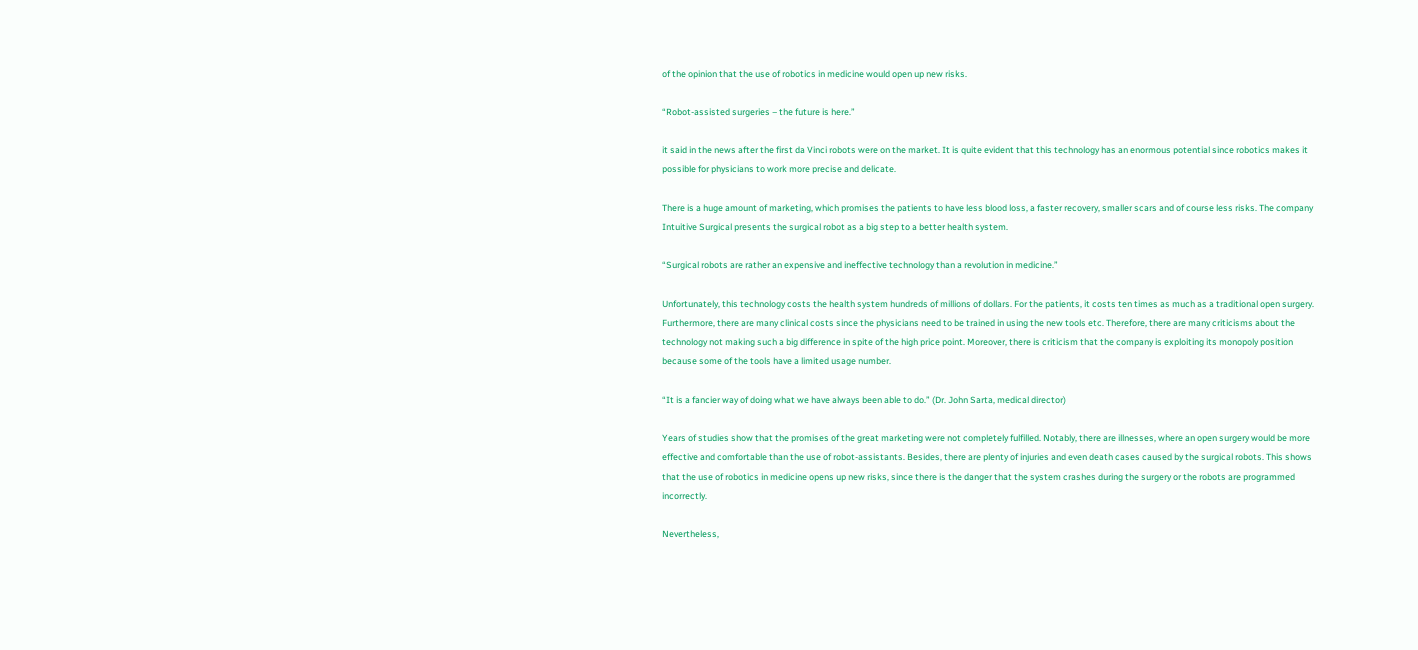of the opinion that the use of robotics in medicine would open up new risks.

“Robot-assisted surgeries – the future is here.”

it said in the news after the first da Vinci robots were on the market. It is quite evident that this technology has an enormous potential since robotics makes it possible for physicians to work more precise and delicate.

There is a huge amount of marketing, which promises the patients to have less blood loss, a faster recovery, smaller scars and of course less risks. The company Intuitive Surgical presents the surgical robot as a big step to a better health system.

“Surgical robots are rather an expensive and ineffective technology than a revolution in medicine.”

Unfortunately, this technology costs the health system hundreds of millions of dollars. For the patients, it costs ten times as much as a traditional open surgery. Furthermore, there are many clinical costs since the physicians need to be trained in using the new tools etc. Therefore, there are many criticisms about the technology not making such a big difference in spite of the high price point. Moreover, there is criticism that the company is exploiting its monopoly position because some of the tools have a limited usage number.

“It is a fancier way of doing what we have always been able to do.” (Dr. John Sarta, medical director)

Years of studies show that the promises of the great marketing were not completely fulfilled. Notably, there are illnesses, where an open surgery would be more effective and comfortable than the use of robot-assistants. Besides, there are plenty of injuries and even death cases caused by the surgical robots. This shows that the use of robotics in medicine opens up new risks, since there is the danger that the system crashes during the surgery or the robots are programmed incorrectly.

Nevertheless,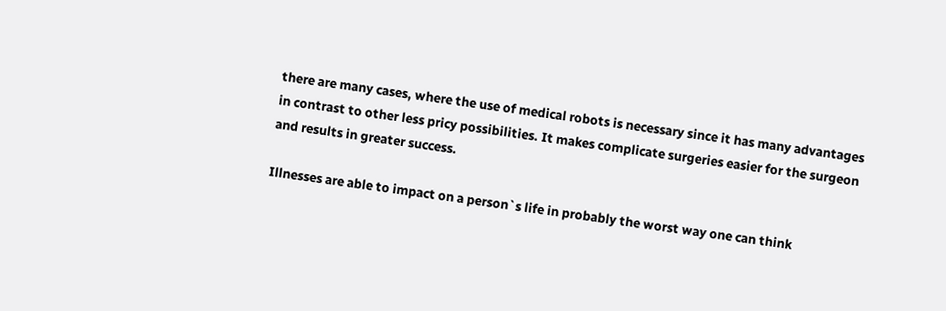there are many cases, where the use of medical robots is necessary since it has many advantages in contrast to other less pricy possibilities. It makes complicate surgeries easier for the surgeon and results in greater success.

Illnesses are able to impact on a person`s life in probably the worst way one can think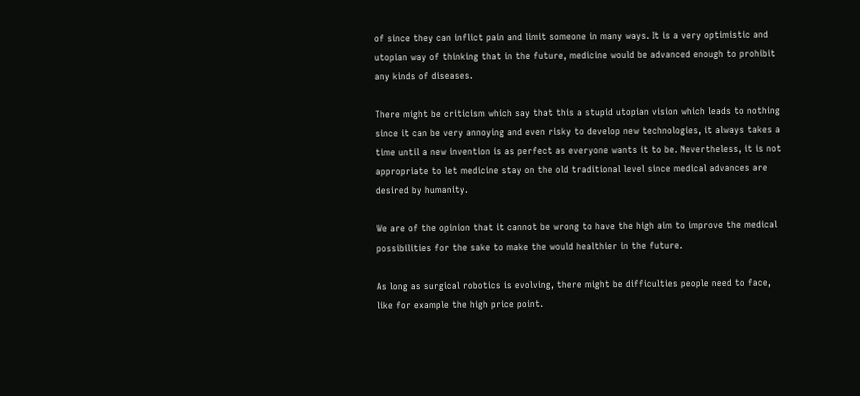of since they can inflict pain and limit someone in many ways. It is a very optimistic and utopian way of thinking that in the future, medicine would be advanced enough to prohibit any kinds of diseases.

There might be criticism which say that this a stupid utopian vision which leads to nothing since it can be very annoying and even risky to develop new technologies, it always takes a time until a new invention is as perfect as everyone wants it to be. Nevertheless, it is not appropriate to let medicine stay on the old traditional level since medical advances are desired by humanity.

We are of the opinion that it cannot be wrong to have the high aim to improve the medical possibilities for the sake to make the would healthier in the future.

As long as surgical robotics is evolving, there might be difficulties people need to face, like for example the high price point.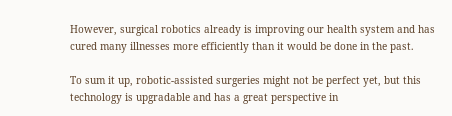However, surgical robotics already is improving our health system and has cured many illnesses more efficiently than it would be done in the past.

To sum it up, robotic-assisted surgeries might not be perfect yet, but this technology is upgradable and has a great perspective in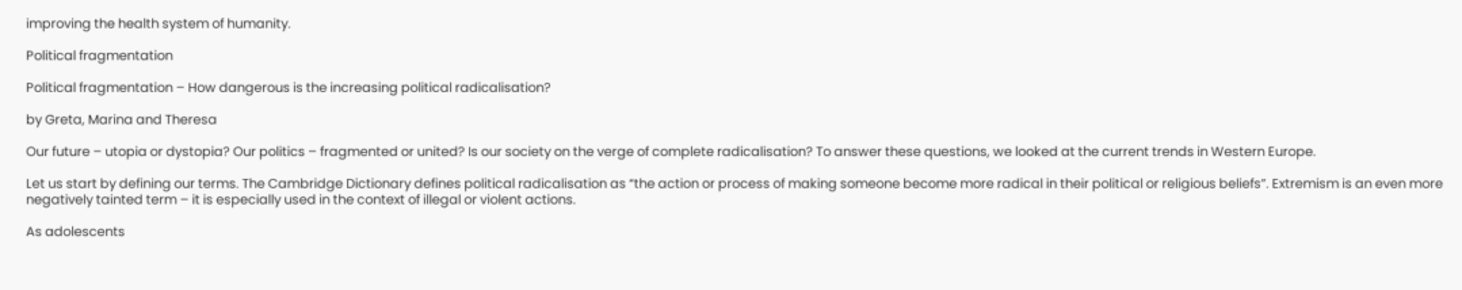improving the health system of humanity.

Political fragmentation

Political fragmentation – How dangerous is the increasing political radicalisation?

by Greta, Marina and Theresa

Our future – utopia or dystopia? Our politics – fragmented or united? Is our society on the verge of complete radicalisation? To answer these questions, we looked at the current trends in Western Europe.

Let us start by defining our terms. The Cambridge Dictionary defines political radicalisation as “the action or process of making someone become more radical in their political or religious beliefs”. Extremism is an even more negatively tainted term – it is especially used in the context of illegal or violent actions.

As adolescents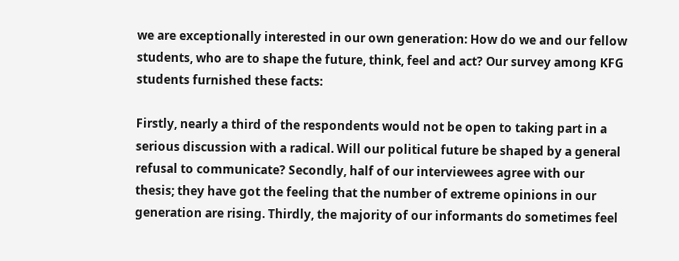we are exceptionally interested in our own generation: How do we and our fellow students, who are to shape the future, think, feel and act? Our survey among KFG students furnished these facts:

Firstly, nearly a third of the respondents would not be open to taking part in a serious discussion with a radical. Will our political future be shaped by a general refusal to communicate? Secondly, half of our interviewees agree with our thesis; they have got the feeling that the number of extreme opinions in our generation are rising. Thirdly, the majority of our informants do sometimes feel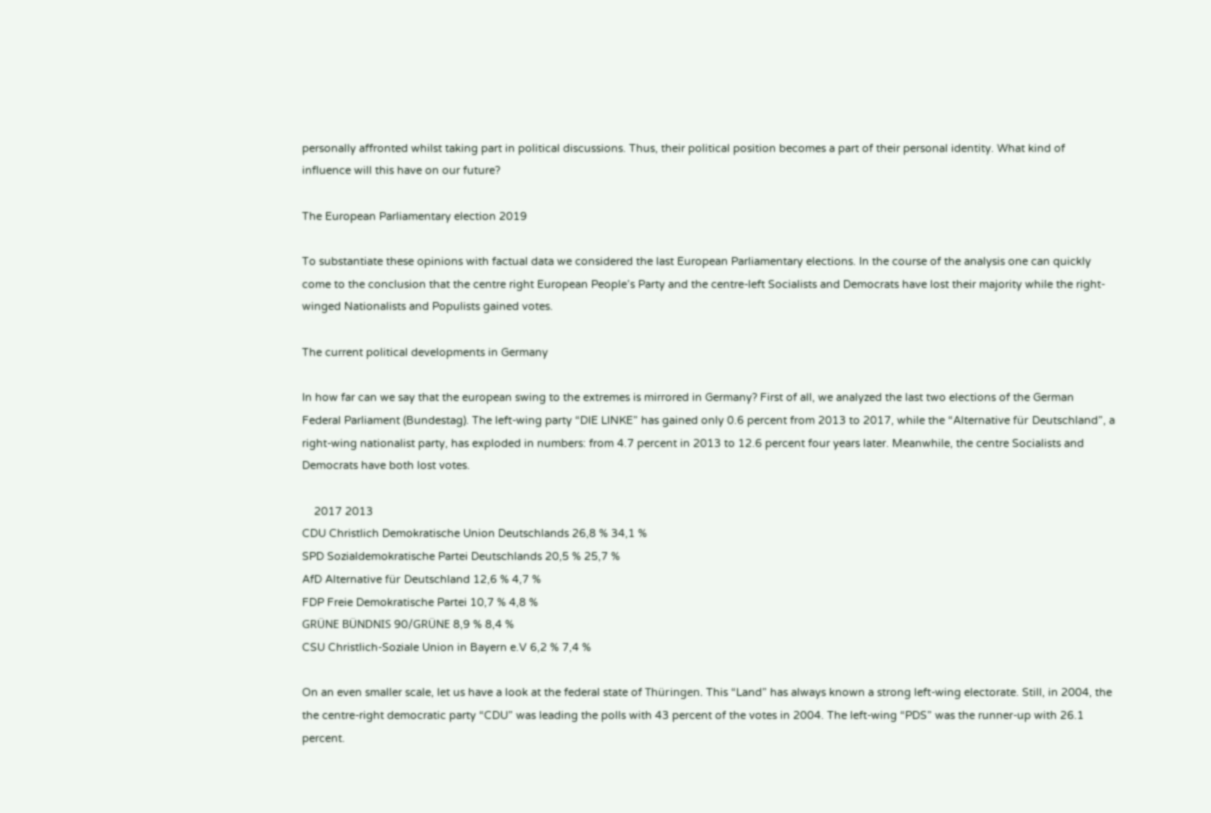personally affronted whilst taking part in political discussions. Thus, their political position becomes a part of their personal identity. What kind of influence will this have on our future?

The European Parliamentary election 2019

To substantiate these opinions with factual data we considered the last European Parliamentary elections. In the course of the analysis one can quickly come to the conclusion that the centre right European People’s Party and the centre-left Socialists and Democrats have lost their majority while the right-winged Nationalists and Populists gained votes.

The current political developments in Germany

In how far can we say that the european swing to the extremes is mirrored in Germany? First of all, we analyzed the last two elections of the German Federal Parliament (Bundestag). The left-wing party “DIE LINKE” has gained only 0.6 percent from 2013 to 2017, while the “Alternative für Deutschland”, a right-wing nationalist party, has exploded in numbers: from 4.7 percent in 2013 to 12.6 percent four years later. Meanwhile, the centre Socialists and Democrats have both lost votes.

    2017 2013
CDU Christlich Demokratische Union Deutschlands 26,8 % 34,1 %
SPD Sozialdemokratische Partei Deutschlands 20,5 % 25,7 %
AfD Alternative für Deutschland 12,6 % 4,7 %
FDP Freie Demokratische Partei 10,7 % 4,8 %
GRÜNE BÜNDNIS 90/GRÜNE 8,9 % 8,4 %
CSU Christlich-Soziale Union in Bayern e.V 6,2 % 7,4 %

On an even smaller scale, let us have a look at the federal state of Thüringen. This “Land” has always known a strong left-wing electorate. Still, in 2004, the the centre-right democratic party “CDU” was leading the polls with 43 percent of the votes in 2004. The left-wing “PDS” was the runner-up with 26.1 percent.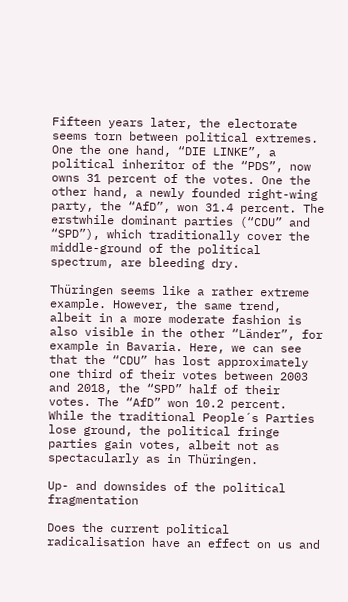Fifteen years later, the electorate seems torn between political extremes. One the one hand, “DIE LINKE”, a political inheritor of the “PDS”, now owns 31 percent of the votes. One the other hand, a newly founded right-wing party, the “AfD”, won 31.4 percent. The erstwhile dominant parties (“CDU” and “SPD”), which traditionally cover the middle-ground of the political spectrum, are bleeding dry.

Thüringen seems like a rather extreme example. However, the same trend, albeit in a more moderate fashion is also visible in the other “Länder”, for example in Bavaria. Here, we can see that the “CDU” has lost approximately one third of their votes between 2003 and 2018, the “SPD” half of their votes. The “AfD” won 10.2 percent. While the traditional People´s Parties lose ground, the political fringe parties gain votes, albeit not as spectacularly as in Thüringen.

Up- and downsides of the political fragmentation

Does the current political radicalisation have an effect on us and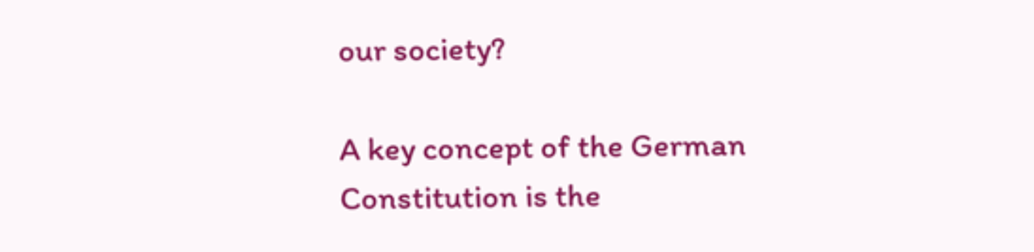our society?

A key concept of the German Constitution is the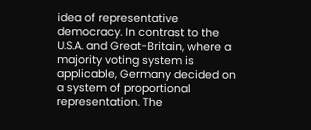idea of representative democracy. In contrast to the U.S.A. and Great-Britain, where a majority voting system is applicable, Germany decided on a system of proportional representation. The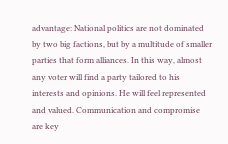advantage: National politics are not dominated by two big factions, but by a multitude of smaller parties that form alliances. In this way, almost any voter will find a party tailored to his interests and opinions. He will feel represented and valued. Communication and compromise are key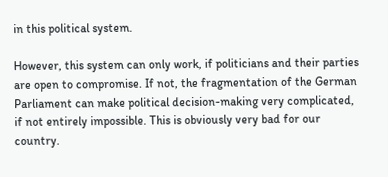in this political system.

However, this system can only work, if politicians and their parties are open to compromise. If not, the fragmentation of the German Parliament can make political decision-making very complicated, if not entirely impossible. This is obviously very bad for our country.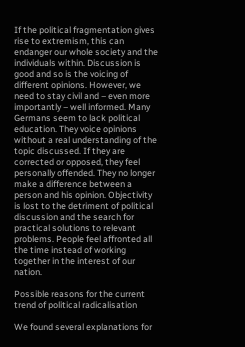If the political fragmentation gives rise to extremism, this can endanger our whole society and the individuals within. Discussion is good and so is the voicing of different opinions. However, we need to stay civil and – even more importantly – well informed. Many Germans seem to lack political education. They voice opinions without a real understanding of the topic discussed. If they are corrected or opposed, they feel personally offended. They no longer make a difference between a person and his opinion. Objectivity is lost to the detriment of political discussion and the search for practical solutions to relevant problems. People feel affronted all the time instead of working together in the interest of our nation.

Possible reasons for the current trend of political radicalisation

We found several explanations for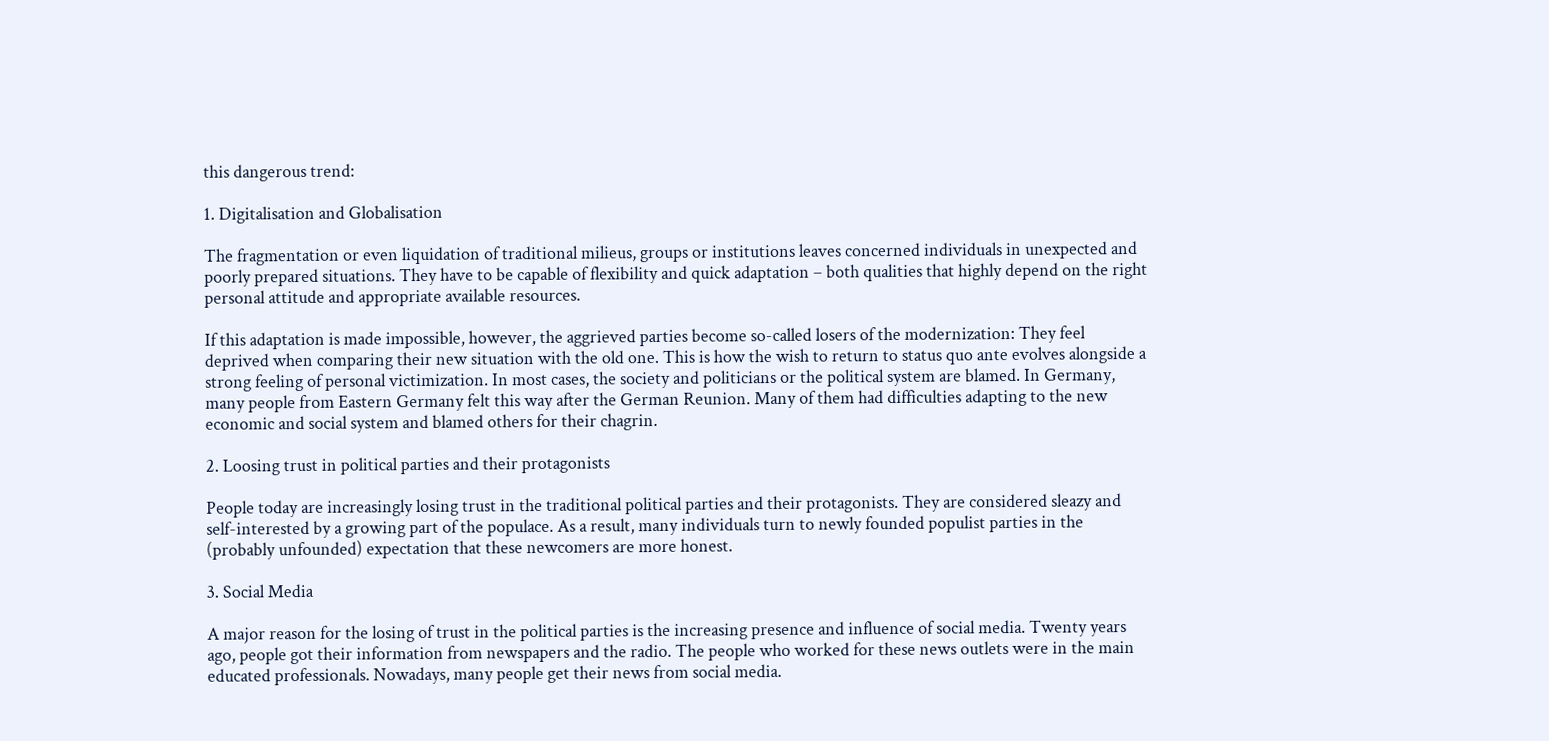this dangerous trend:

1. Digitalisation and Globalisation

The fragmentation or even liquidation of traditional milieus, groups or institutions leaves concerned individuals in unexpected and poorly prepared situations. They have to be capable of flexibility and quick adaptation – both qualities that highly depend on the right personal attitude and appropriate available resources.

If this adaptation is made impossible, however, the aggrieved parties become so-called losers of the modernization: They feel deprived when comparing their new situation with the old one. This is how the wish to return to status quo ante evolves alongside a strong feeling of personal victimization. In most cases, the society and politicians or the political system are blamed. In Germany, many people from Eastern Germany felt this way after the German Reunion. Many of them had difficulties adapting to the new economic and social system and blamed others for their chagrin.

2. Loosing trust in political parties and their protagonists

People today are increasingly losing trust in the traditional political parties and their protagonists. They are considered sleazy and self-interested by a growing part of the populace. As a result, many individuals turn to newly founded populist parties in the (probably unfounded) expectation that these newcomers are more honest.

3. Social Media

A major reason for the losing of trust in the political parties is the increasing presence and influence of social media. Twenty years ago, people got their information from newspapers and the radio. The people who worked for these news outlets were in the main educated professionals. Nowadays, many people get their news from social media.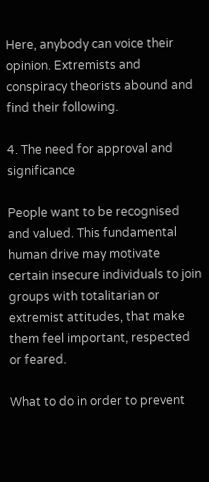Here, anybody can voice their opinion. Extremists and conspiracy theorists abound and find their following.

4. The need for approval and significance

People want to be recognised and valued. This fundamental human drive may motivate certain insecure individuals to join groups with totalitarian or extremist attitudes, that make them feel important, respected or feared.

What to do in order to prevent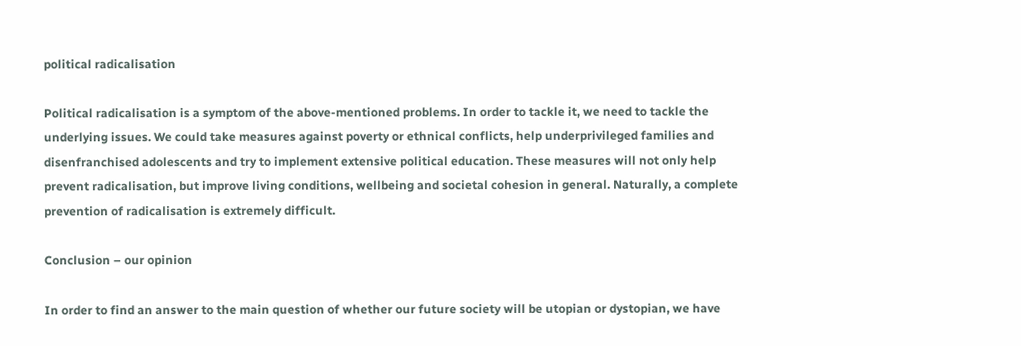political radicalisation

Political radicalisation is a symptom of the above-mentioned problems. In order to tackle it, we need to tackle the underlying issues. We could take measures against poverty or ethnical conflicts, help underprivileged families and disenfranchised adolescents and try to implement extensive political education. These measures will not only help prevent radicalisation, but improve living conditions, wellbeing and societal cohesion in general. Naturally, a complete prevention of radicalisation is extremely difficult.

Conclusion – our opinion

In order to find an answer to the main question of whether our future society will be utopian or dystopian, we have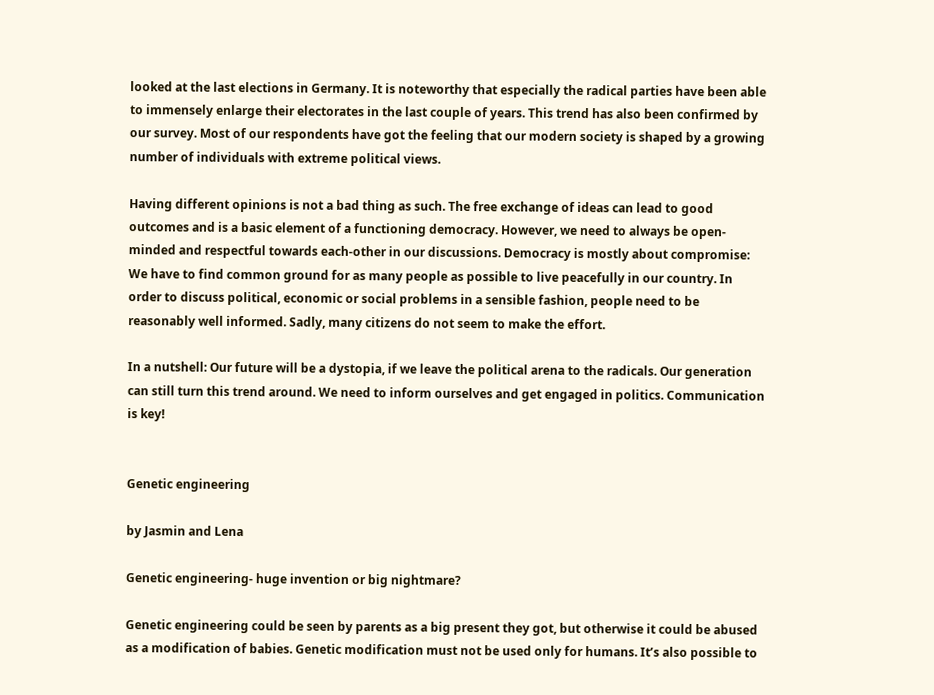looked at the last elections in Germany. It is noteworthy that especially the radical parties have been able to immensely enlarge their electorates in the last couple of years. This trend has also been confirmed by our survey. Most of our respondents have got the feeling that our modern society is shaped by a growing number of individuals with extreme political views.

Having different opinions is not a bad thing as such. The free exchange of ideas can lead to good outcomes and is a basic element of a functioning democracy. However, we need to always be open-minded and respectful towards each-other in our discussions. Democracy is mostly about compromise: We have to find common ground for as many people as possible to live peacefully in our country. In order to discuss political, economic or social problems in a sensible fashion, people need to be reasonably well informed. Sadly, many citizens do not seem to make the effort.

In a nutshell: Our future will be a dystopia, if we leave the political arena to the radicals. Our generation can still turn this trend around. We need to inform ourselves and get engaged in politics. Communication is key!


Genetic engineering

by Jasmin and Lena

Genetic engineering- huge invention or big nightmare?

Genetic engineering could be seen by parents as a big present they got, but otherwise it could be abused as a modification of babies. Genetic modification must not be used only for humans. It’s also possible to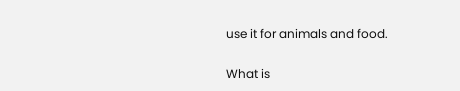use it for animals and food.

What is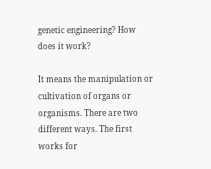genetic engineering? How does it work?

It means the manipulation or cultivation of organs or organisms. There are two different ways. The first works for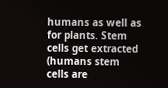humans as well as for plants. Stem cells get extracted (humans stem cells are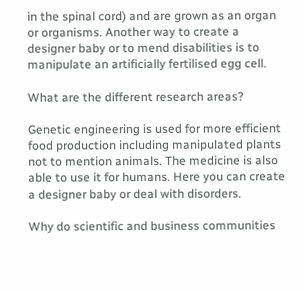in the spinal cord) and are grown as an organ or organisms. Another way to create a designer baby or to mend disabilities is to manipulate an artificially fertilised egg cell.

What are the different research areas?

Genetic engineering is used for more efficient food production including manipulated plants not to mention animals. The medicine is also able to use it for humans. Here you can create a designer baby or deal with disorders.

Why do scientific and business communities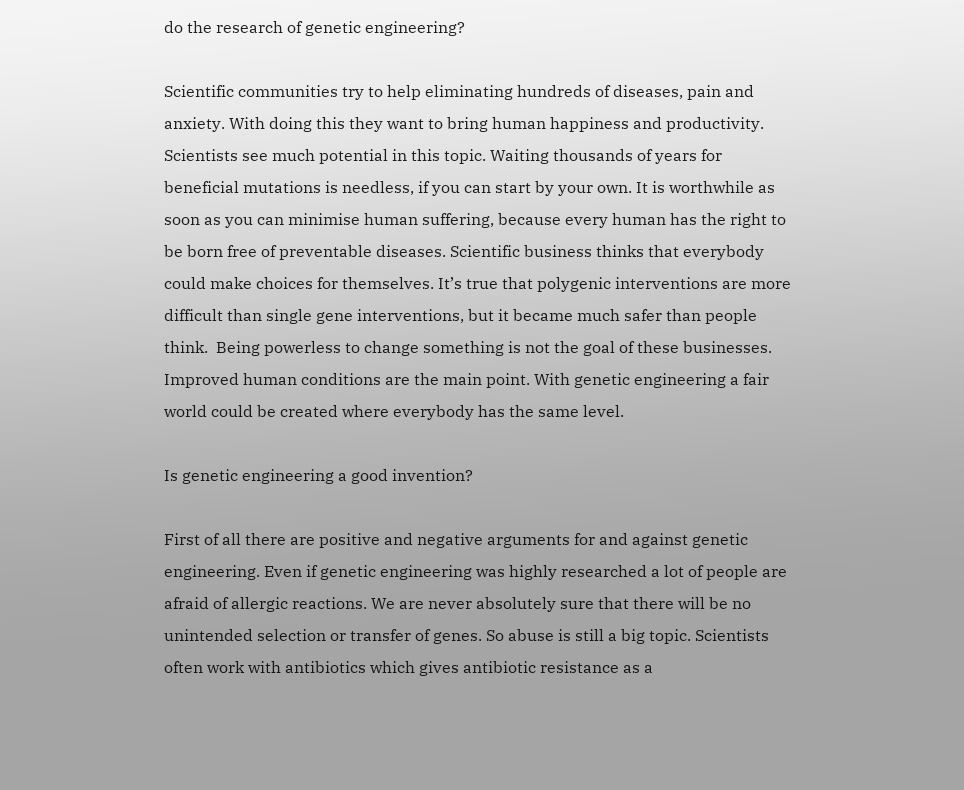do the research of genetic engineering?

Scientific communities try to help eliminating hundreds of diseases, pain and anxiety. With doing this they want to bring human happiness and productivity. Scientists see much potential in this topic. Waiting thousands of years for beneficial mutations is needless, if you can start by your own. It is worthwhile as soon as you can minimise human suffering, because every human has the right to be born free of preventable diseases. Scientific business thinks that everybody could make choices for themselves. It’s true that polygenic interventions are more difficult than single gene interventions, but it became much safer than people think.  Being powerless to change something is not the goal of these businesses. Improved human conditions are the main point. With genetic engineering a fair world could be created where everybody has the same level.

Is genetic engineering a good invention?

First of all there are positive and negative arguments for and against genetic engineering. Even if genetic engineering was highly researched a lot of people are afraid of allergic reactions. We are never absolutely sure that there will be no unintended selection or transfer of genes. So abuse is still a big topic. Scientists often work with antibiotics which gives antibiotic resistance as a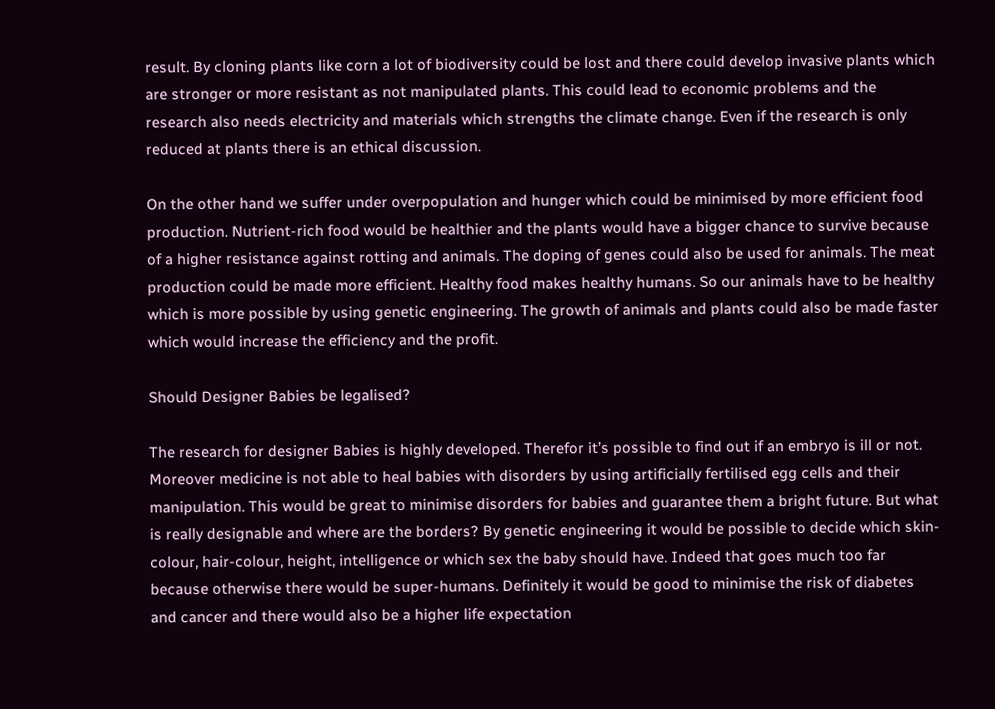result. By cloning plants like corn a lot of biodiversity could be lost and there could develop invasive plants which are stronger or more resistant as not manipulated plants. This could lead to economic problems and the research also needs electricity and materials which strengths the climate change. Even if the research is only reduced at plants there is an ethical discussion.

On the other hand we suffer under overpopulation and hunger which could be minimised by more efficient food production. Nutrient-rich food would be healthier and the plants would have a bigger chance to survive because of a higher resistance against rotting and animals. The doping of genes could also be used for animals. The meat production could be made more efficient. Healthy food makes healthy humans. So our animals have to be healthy which is more possible by using genetic engineering. The growth of animals and plants could also be made faster which would increase the efficiency and the profit.

Should Designer Babies be legalised?

The research for designer Babies is highly developed. Therefor it’s possible to find out if an embryo is ill or not. Moreover medicine is not able to heal babies with disorders by using artificially fertilised egg cells and their manipulation. This would be great to minimise disorders for babies and guarantee them a bright future. But what is really designable and where are the borders? By genetic engineering it would be possible to decide which skin-colour, hair-colour, height, intelligence or which sex the baby should have. Indeed that goes much too far because otherwise there would be super-humans. Definitely it would be good to minimise the risk of diabetes and cancer and there would also be a higher life expectation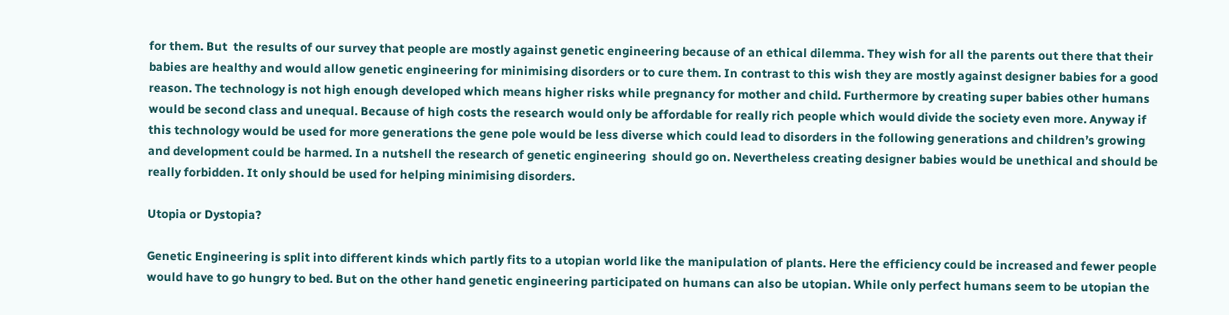for them. But  the results of our survey that people are mostly against genetic engineering because of an ethical dilemma. They wish for all the parents out there that their babies are healthy and would allow genetic engineering for minimising disorders or to cure them. In contrast to this wish they are mostly against designer babies for a good reason. The technology is not high enough developed which means higher risks while pregnancy for mother and child. Furthermore by creating super babies other humans would be second class and unequal. Because of high costs the research would only be affordable for really rich people which would divide the society even more. Anyway if this technology would be used for more generations the gene pole would be less diverse which could lead to disorders in the following generations and children’s growing and development could be harmed. In a nutshell the research of genetic engineering  should go on. Nevertheless creating designer babies would be unethical and should be really forbidden. It only should be used for helping minimising disorders.

Utopia or Dystopia?

Genetic Engineering is split into different kinds which partly fits to a utopian world like the manipulation of plants. Here the efficiency could be increased and fewer people would have to go hungry to bed. But on the other hand genetic engineering participated on humans can also be utopian. While only perfect humans seem to be utopian the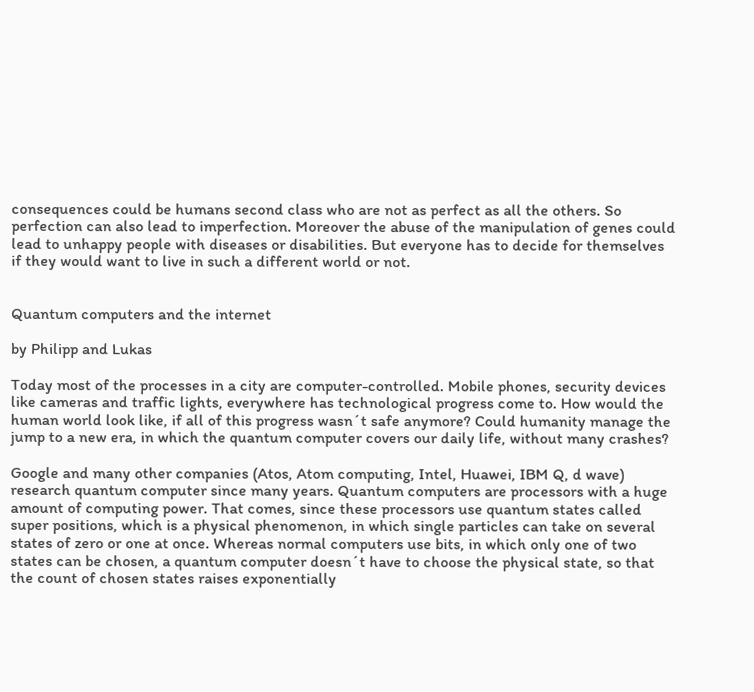consequences could be humans second class who are not as perfect as all the others. So perfection can also lead to imperfection. Moreover the abuse of the manipulation of genes could lead to unhappy people with diseases or disabilities. But everyone has to decide for themselves if they would want to live in such a different world or not.


Quantum computers and the internet

by Philipp and Lukas

Today most of the processes in a city are computer-controlled. Mobile phones, security devices like cameras and traffic lights, everywhere has technological progress come to. How would the human world look like, if all of this progress wasn´t safe anymore? Could humanity manage the jump to a new era, in which the quantum computer covers our daily life, without many crashes?

Google and many other companies (Atos, Atom computing, Intel, Huawei, IBM Q, d wave) research quantum computer since many years. Quantum computers are processors with a huge amount of computing power. That comes, since these processors use quantum states called super positions, which is a physical phenomenon, in which single particles can take on several states of zero or one at once. Whereas normal computers use bits, in which only one of two states can be chosen, a quantum computer doesn´t have to choose the physical state, so that the count of chosen states raises exponentially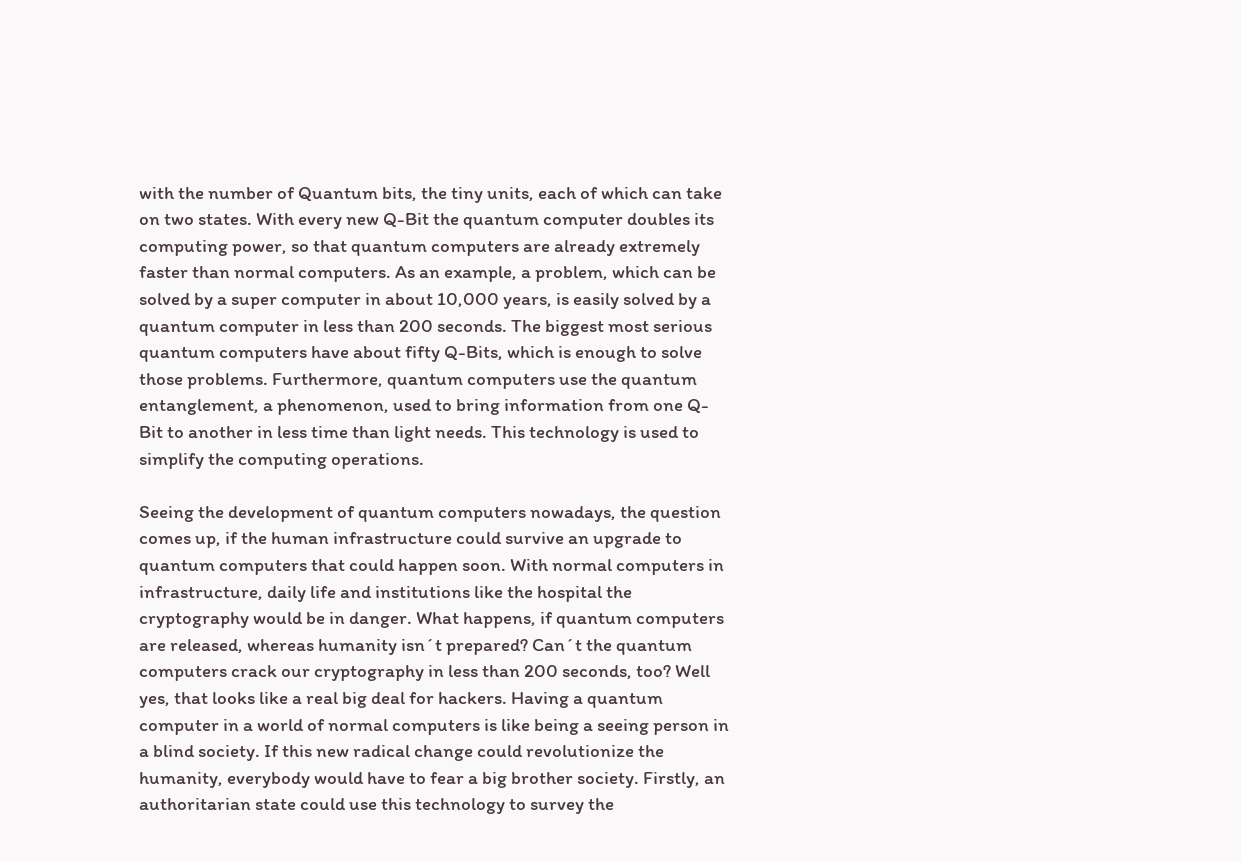with the number of Quantum bits, the tiny units, each of which can take on two states. With every new Q-Bit the quantum computer doubles its computing power, so that quantum computers are already extremely faster than normal computers. As an example, a problem, which can be solved by a super computer in about 10,000 years, is easily solved by a quantum computer in less than 200 seconds. The biggest most serious quantum computers have about fifty Q-Bits, which is enough to solve those problems. Furthermore, quantum computers use the quantum entanglement, a phenomenon, used to bring information from one Q-Bit to another in less time than light needs. This technology is used to simplify the computing operations.

Seeing the development of quantum computers nowadays, the question comes up, if the human infrastructure could survive an upgrade to quantum computers that could happen soon. With normal computers in infrastructure, daily life and institutions like the hospital the cryptography would be in danger. What happens, if quantum computers are released, whereas humanity isn´t prepared? Can´t the quantum computers crack our cryptography in less than 200 seconds, too? Well yes, that looks like a real big deal for hackers. Having a quantum computer in a world of normal computers is like being a seeing person in a blind society. If this new radical change could revolutionize the humanity, everybody would have to fear a big brother society. Firstly, an authoritarian state could use this technology to survey the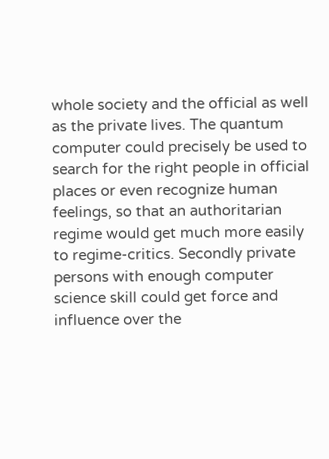whole society and the official as well as the private lives. The quantum computer could precisely be used to search for the right people in official places or even recognize human feelings, so that an authoritarian regime would get much more easily to regime-critics. Secondly private persons with enough computer science skill could get force and influence over the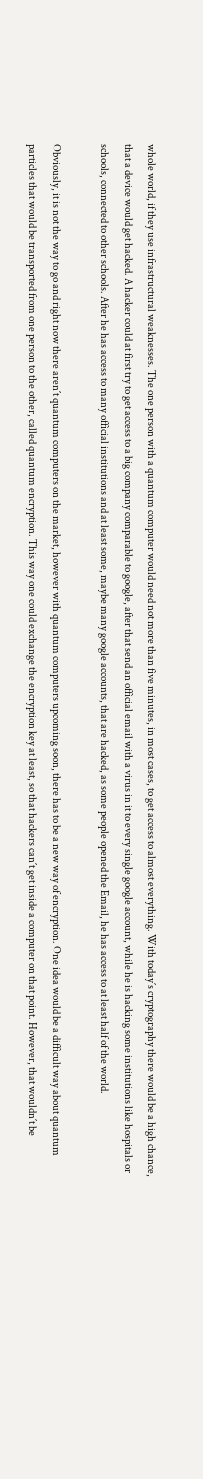whole world, if they use infrastructural weaknesses. The one person with a quantum computer would need not more than five minutes, in most cases, to get access to almost everything. With today´s cryptography there would be a high chance, that a device would get hacked. A hacker could at first try to get access to a big company comparable to google, after that send an official email with a virus in it to every single google account, while he is hacking some institutions like hospitals or schools, connected to other schools. After he has access to many official institutions and at least some, maybe many google accounts, that are hacked, as some people opened the Email, he has access to at least half of the world.

Obviously, it is not the way to go and right now there aren´t quantum computers on the market, however with quantum computers upcoming soon, there has to be a new way of encryption. One idea would be a difficult way about quantum particles that would be transported from one person to the other, called quantum encryption. This way one could exchange the encryption key at least, so that hackers can´t get inside a computer on that point. However, that wouldn´t be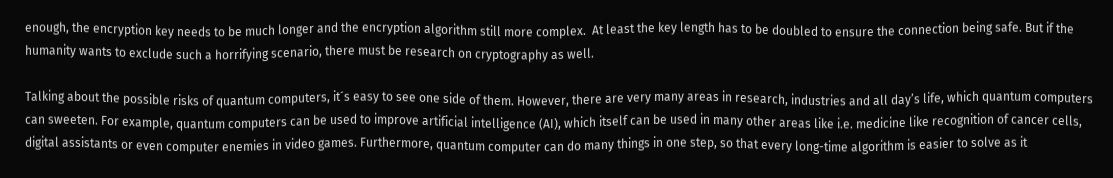enough, the encryption key needs to be much longer and the encryption algorithm still more complex.  At least the key length has to be doubled to ensure the connection being safe. But if the humanity wants to exclude such a horrifying scenario, there must be research on cryptography as well.

Talking about the possible risks of quantum computers, it´s easy to see one side of them. However, there are very many areas in research, industries and all day’s life, which quantum computers can sweeten. For example, quantum computers can be used to improve artificial intelligence (AI), which itself can be used in many other areas like i.e. medicine like recognition of cancer cells, digital assistants or even computer enemies in video games. Furthermore, quantum computer can do many things in one step, so that every long-time algorithm is easier to solve as it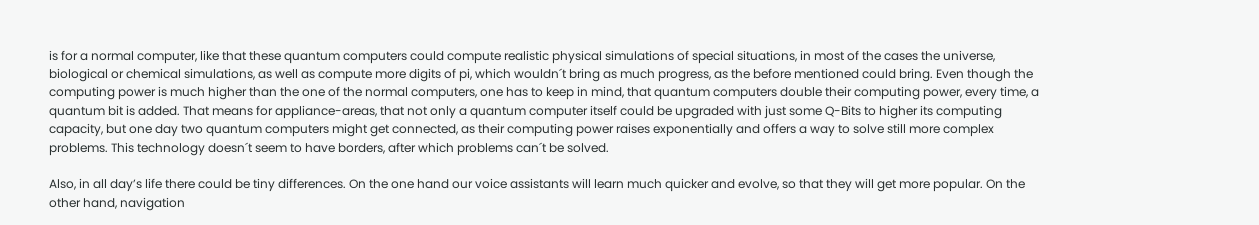is for a normal computer, like that these quantum computers could compute realistic physical simulations of special situations, in most of the cases the universe, biological or chemical simulations, as well as compute more digits of pi, which wouldn´t bring as much progress, as the before mentioned could bring. Even though the computing power is much higher than the one of the normal computers, one has to keep in mind, that quantum computers double their computing power, every time, a quantum bit is added. That means for appliance-areas, that not only a quantum computer itself could be upgraded with just some Q-Bits to higher its computing capacity, but one day two quantum computers might get connected, as their computing power raises exponentially and offers a way to solve still more complex problems. This technology doesn´t seem to have borders, after which problems can´t be solved.

Also, in all day’s life there could be tiny differences. On the one hand our voice assistants will learn much quicker and evolve, so that they will get more popular. On the other hand, navigation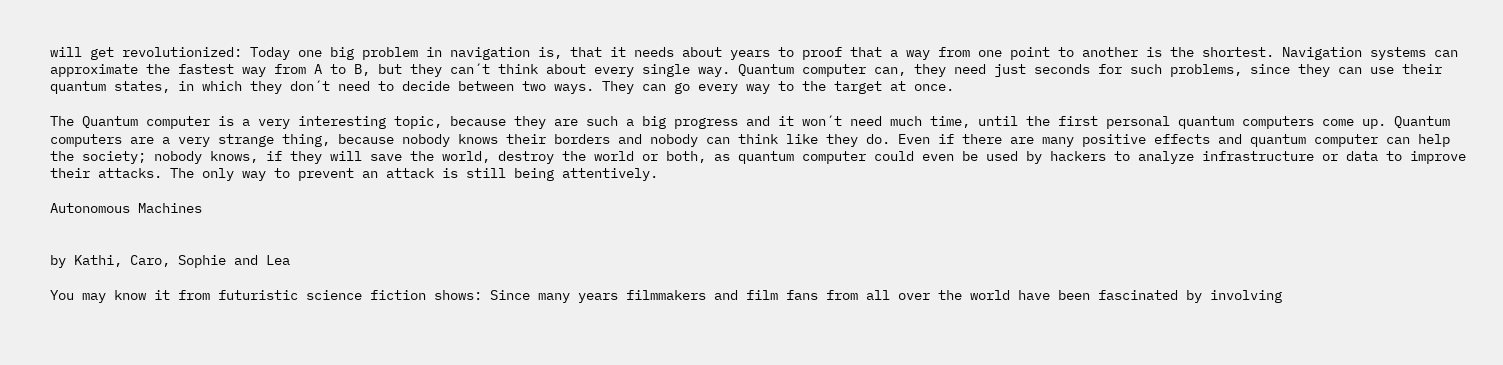will get revolutionized: Today one big problem in navigation is, that it needs about years to proof that a way from one point to another is the shortest. Navigation systems can approximate the fastest way from A to B, but they can´t think about every single way. Quantum computer can, they need just seconds for such problems, since they can use their quantum states, in which they don´t need to decide between two ways. They can go every way to the target at once.

The Quantum computer is a very interesting topic, because they are such a big progress and it won´t need much time, until the first personal quantum computers come up. Quantum computers are a very strange thing, because nobody knows their borders and nobody can think like they do. Even if there are many positive effects and quantum computer can help the society; nobody knows, if they will save the world, destroy the world or both, as quantum computer could even be used by hackers to analyze infrastructure or data to improve their attacks. The only way to prevent an attack is still being attentively.

Autonomous Machines


by Kathi, Caro, Sophie and Lea

You may know it from futuristic science fiction shows: Since many years filmmakers and film fans from all over the world have been fascinated by involving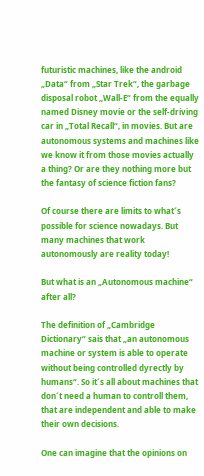futuristic machines, like the android „Data“ from „Star Trek“, the garbage disposal robot „Wall-E“ from the equally named Disney movie or the self-driving car in „Total Recall“, in movies. But are autonomous systems and machines like we know it from those movies actually a thing? Or are they nothing more but the fantasy of science fiction fans?

Of course there are limits to what´s possible for science nowadays. But many machines that work autonomously are reality today!

But what is an „Autonomous machine“ after all?

The definition of „Cambridge Dictionary“ sais that „an autonomous machine or system is able to operate without being controlled dyrectly by humans“. So it´s all about machines that don´t need a human to controll them, that are independent and able to make their own decisions.

One can imagine that the opinions on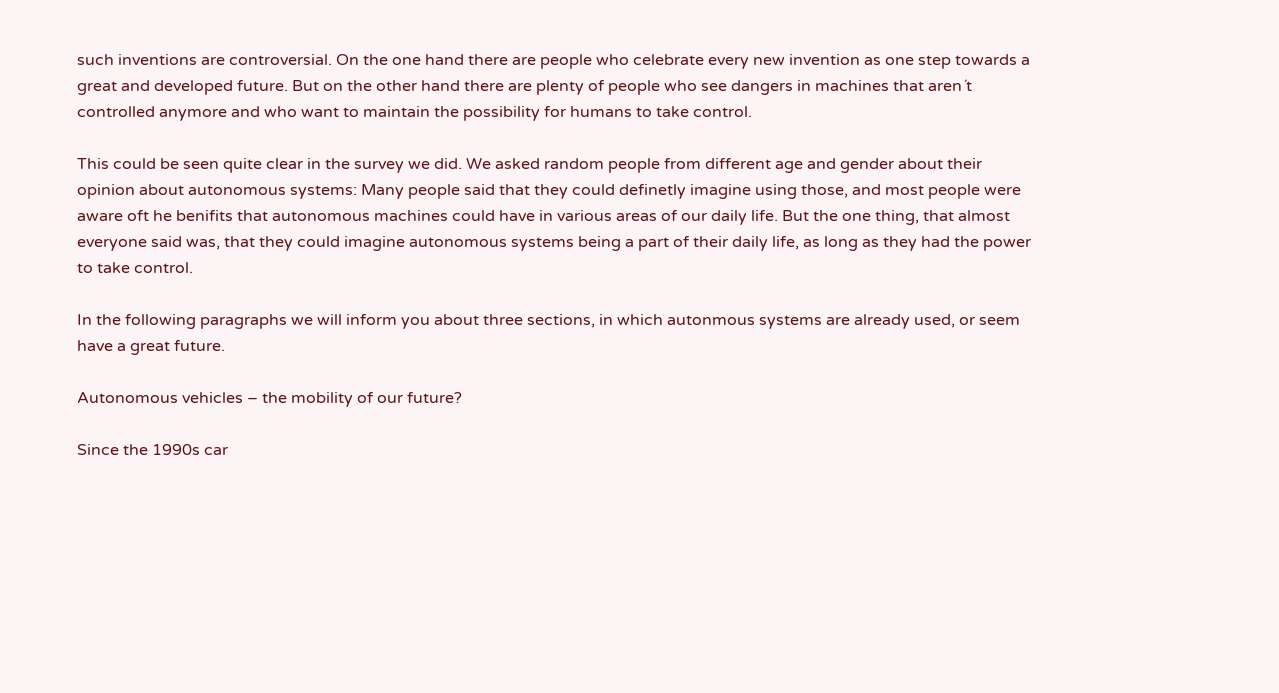such inventions are controversial. On the one hand there are people who celebrate every new invention as one step towards a great and developed future. But on the other hand there are plenty of people who see dangers in machines that aren´t controlled anymore and who want to maintain the possibility for humans to take control.

This could be seen quite clear in the survey we did. We asked random people from different age and gender about their opinion about autonomous systems: Many people said that they could definetly imagine using those, and most people were aware oft he benifits that autonomous machines could have in various areas of our daily life. But the one thing, that almost everyone said was, that they could imagine autonomous systems being a part of their daily life, as long as they had the power to take control.

In the following paragraphs we will inform you about three sections, in which autonmous systems are already used, or seem have a great future.

Autonomous vehicles – the mobility of our future?

Since the 1990s car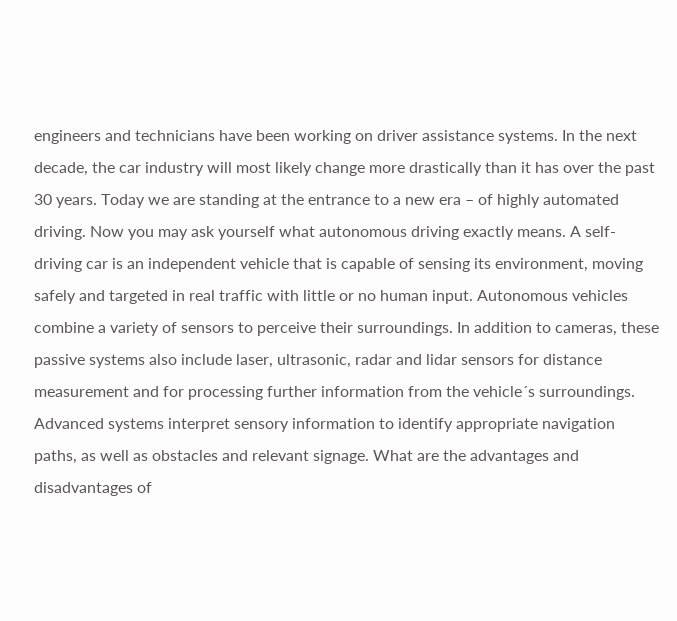engineers and technicians have been working on driver assistance systems. In the next decade, the car industry will most likely change more drastically than it has over the past 30 years. Today we are standing at the entrance to a new era – of highly automated driving. Now you may ask yourself what autonomous driving exactly means. A self-driving car is an independent vehicle that is capable of sensing its environment, moving safely and targeted in real traffic with little or no human input. Autonomous vehicles combine a variety of sensors to perceive their surroundings. In addition to cameras, these passive systems also include laser, ultrasonic, radar and lidar sensors for distance measurement and for processing further information from the vehicle´s surroundings. Advanced systems interpret sensory information to identify appropriate navigation paths, as well as obstacles and relevant signage. What are the advantages and disadvantages of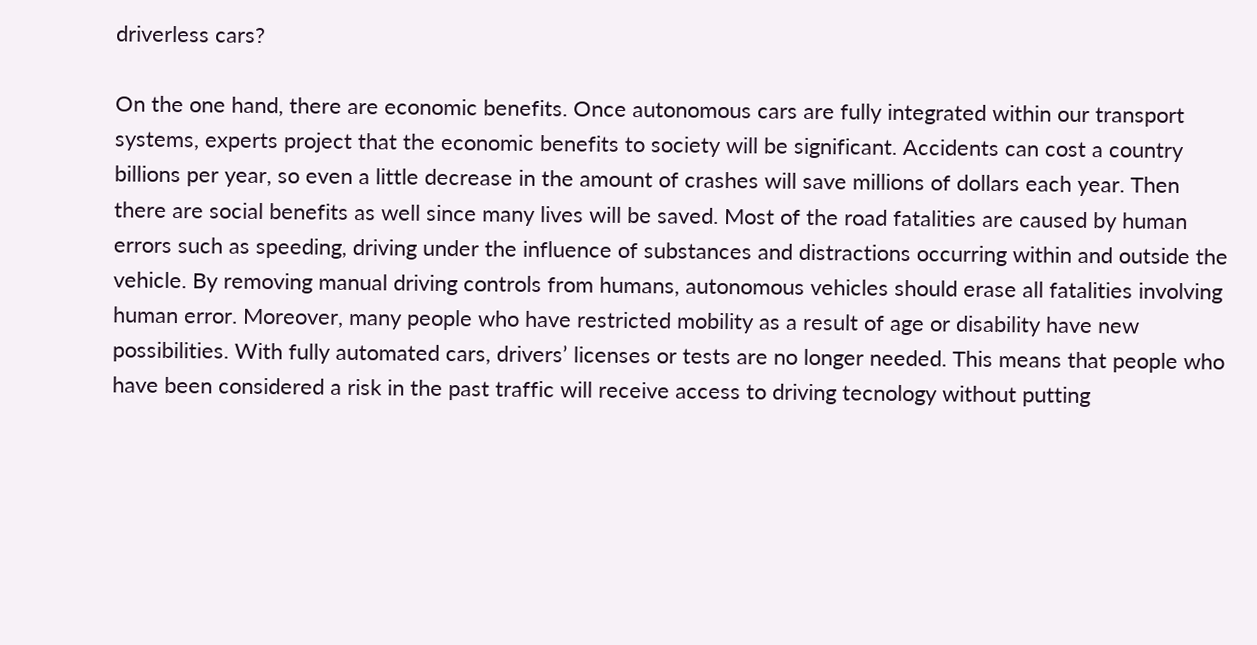driverless cars?

On the one hand, there are economic benefits. Once autonomous cars are fully integrated within our transport systems, experts project that the economic benefits to society will be significant. Accidents can cost a country billions per year, so even a little decrease in the amount of crashes will save millions of dollars each year. Then there are social benefits as well since many lives will be saved. Most of the road fatalities are caused by human errors such as speeding, driving under the influence of substances and distractions occurring within and outside the vehicle. By removing manual driving controls from humans, autonomous vehicles should erase all fatalities involving human error. Moreover, many people who have restricted mobility as a result of age or disability have new possibilities. With fully automated cars, drivers’ licenses or tests are no longer needed. This means that people who have been considered a risk in the past traffic will receive access to driving tecnology without putting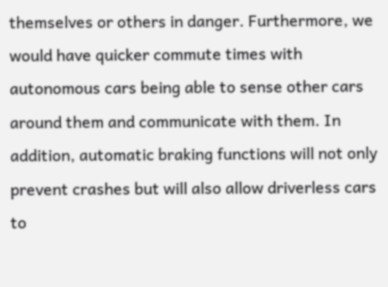themselves or others in danger. Furthermore, we would have quicker commute times with autonomous cars being able to sense other cars around them and communicate with them. In addition, automatic braking functions will not only prevent crashes but will also allow driverless cars to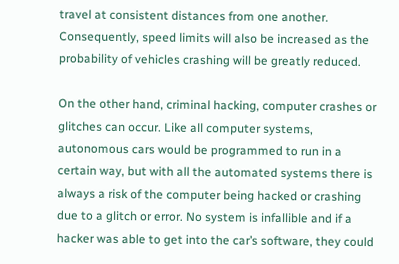travel at consistent distances from one another. Consequently, speed limits will also be increased as the probability of vehicles crashing will be greatly reduced.

On the other hand, criminal hacking, computer crashes or glitches can occur. Like all computer systems, autonomous cars would be programmed to run in a certain way, but with all the automated systems there is always a risk of the computer being hacked or crashing due to a glitch or error. No system is infallible and if a hacker was able to get into the car’s software, they could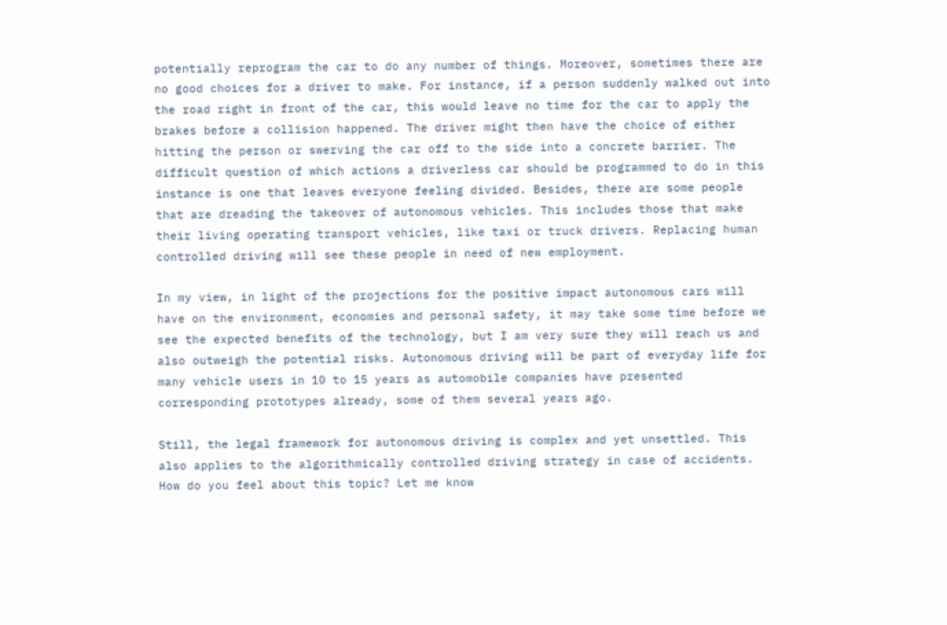potentially reprogram the car to do any number of things. Moreover, sometimes there are no good choices for a driver to make. For instance, if a person suddenly walked out into the road right in front of the car, this would leave no time for the car to apply the brakes before a collision happened. The driver might then have the choice of either hitting the person or swerving the car off to the side into a concrete barrier. The difficult question of which actions a driverless car should be programmed to do in this instance is one that leaves everyone feeling divided. Besides, there are some people that are dreading the takeover of autonomous vehicles. This includes those that make their living operating transport vehicles, like taxi or truck drivers. Replacing human controlled driving will see these people in need of new employment.

In my view, in light of the projections for the positive impact autonomous cars will have on the environment, economies and personal safety, it may take some time before we see the expected benefits of the technology, but I am very sure they will reach us and also outweigh the potential risks. Autonomous driving will be part of everyday life for many vehicle users in 10 to 15 years as automobile companies have presented corresponding prototypes already, some of them several years ago.

Still, the legal framework for autonomous driving is complex and yet unsettled. This also applies to the algorithmically controlled driving strategy in case of accidents. How do you feel about this topic? Let me know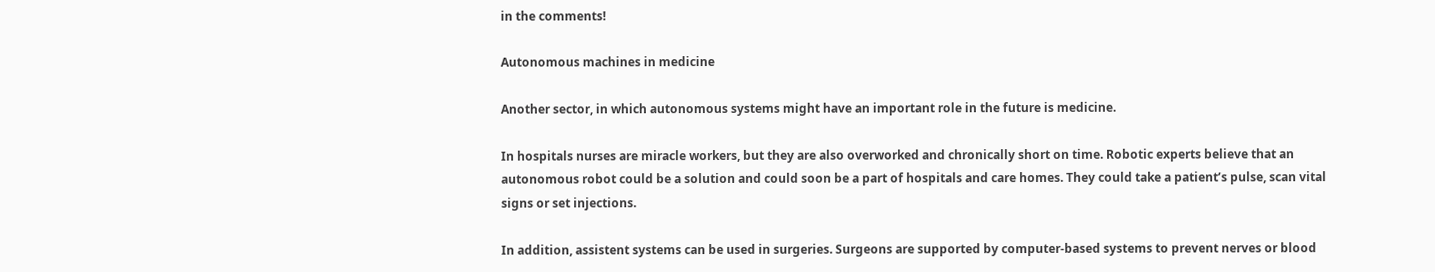in the comments!

Autonomous machines in medicine

Another sector, in which autonomous systems might have an important role in the future is medicine.

In hospitals nurses are miracle workers, but they are also overworked and chronically short on time. Robotic experts believe that an autonomous robot could be a solution and could soon be a part of hospitals and care homes. They could take a patient’s pulse, scan vital signs or set injections.

In addition, assistent systems can be used in surgeries. Surgeons are supported by computer-based systems to prevent nerves or blood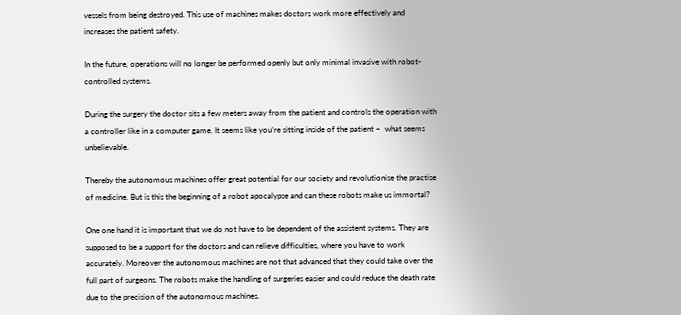vessels from being destroyed. This use of machines makes doctors work more effectively and increases the patient safety.

In the future, operations will no longer be performed openly but only minimal invasive with robot-controlled systems.

During the surgery the doctor sits a few meters away from the patient and controls the operation with a controller like in a computer game. It seems like you’re sitting inside of the patient –  what seems unbelievable.

Thereby the autonomous machines offer great potential for our society and revolutionise the practise of medicine. But is this the beginning of a robot apocalypse and can these robots make us immortal?

One one hand it is important that we do not have to be dependent of the assistent systems. They are supposed to be a support for the doctors and can relieve difficulties, where you have to work accurately. Moreover the autonomous machines are not that advanced that they could take over the full part of surgeons. The robots make the handling of surgeries easier and could reduce the death rate due to the precision of the autonomous machines.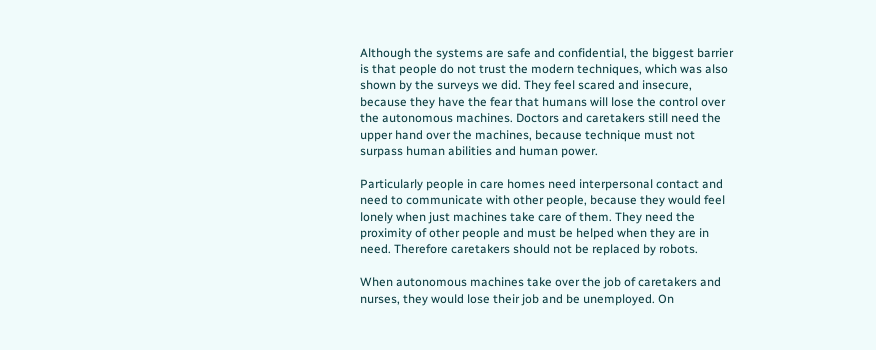Although the systems are safe and confidential, the biggest barrier is that people do not trust the modern techniques, which was also shown by the surveys we did. They feel scared and insecure, because they have the fear that humans will lose the control over the autonomous machines. Doctors and caretakers still need the upper hand over the machines, because technique must not surpass human abilities and human power.

Particularly people in care homes need interpersonal contact and need to communicate with other people, because they would feel lonely when just machines take care of them. They need the proximity of other people and must be helped when they are in need. Therefore caretakers should not be replaced by robots.

When autonomous machines take over the job of caretakers and nurses, they would lose their job and be unemployed. On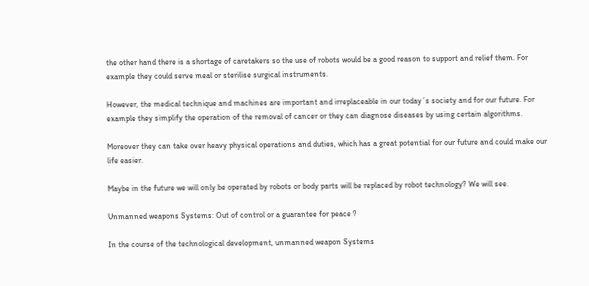the other hand there is a shortage of caretakers so the use of robots would be a good reason to support and relief them. For example they could serve meal or sterilise surgical instruments.

However, the medical technique and machines are important and irreplaceable in our today´s society and for our future. For example they simplify the operation of the removal of cancer or they can diagnose diseases by using certain algorithms.

Moreover they can take over heavy physical operations and duties, which has a great potential for our future and could make our life easier.

Maybe in the future we will only be operated by robots or body parts will be replaced by robot technology? We will see.

Unmanned weapons Systems: Out of control or a guarantee for peace ?

In the course of the technological development, unmanned weapon Systems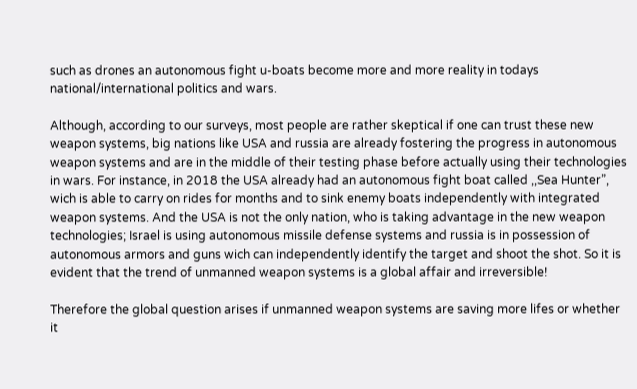such as drones an autonomous fight u-boats become more and more reality in todays national/international politics and wars.

Although, according to our surveys, most people are rather skeptical if one can trust these new weapon systems, big nations like USA and russia are already fostering the progress in autonomous weapon systems and are in the middle of their testing phase before actually using their technologies in wars. For instance, in 2018 the USA already had an autonomous fight boat called ,,Sea Hunter”, wich is able to carry on rides for months and to sink enemy boats independently with integrated weapon systems. And the USA is not the only nation, who is taking advantage in the new weapon technologies; Israel is using autonomous missile defense systems and russia is in possession of autonomous armors and guns wich can independently identify the target and shoot the shot. So it is evident that the trend of unmanned weapon systems is a global affair and irreversible!

Therefore the global question arises if unmanned weapon systems are saving more lifes or whether it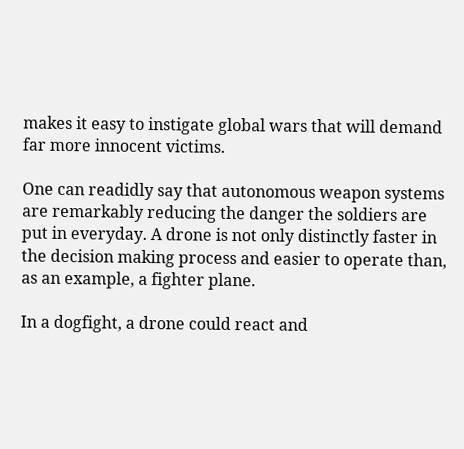makes it easy to instigate global wars that will demand far more innocent victims.

One can readidly say that autonomous weapon systems are remarkably reducing the danger the soldiers are put in everyday. A drone is not only distinctly faster in the decision making process and easier to operate than, as an example, a fighter plane.

In a dogfight, a drone could react and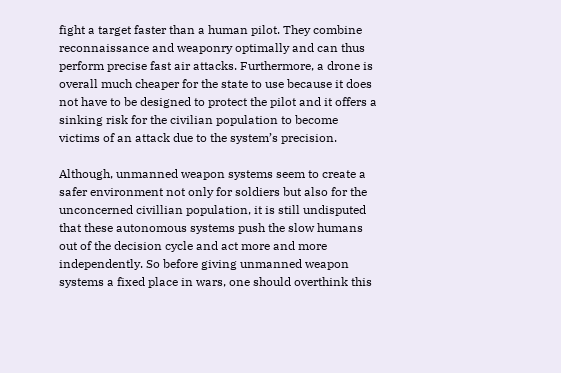fight a target faster than a human pilot. They combine reconnaissance and weaponry optimally and can thus perform precise fast air attacks. Furthermore, a drone is overall much cheaper for the state to use because it does not have to be designed to protect the pilot and it offers a sinking risk for the civilian population to become victims of an attack due to the system’s precision.

Although, unmanned weapon systems seem to create a safer environment not only for soldiers but also for the unconcerned civillian population, it is still undisputed that these autonomous systems push the slow humans out of the decision cycle and act more and more independently. So before giving unmanned weapon systems a fixed place in wars, one should overthink this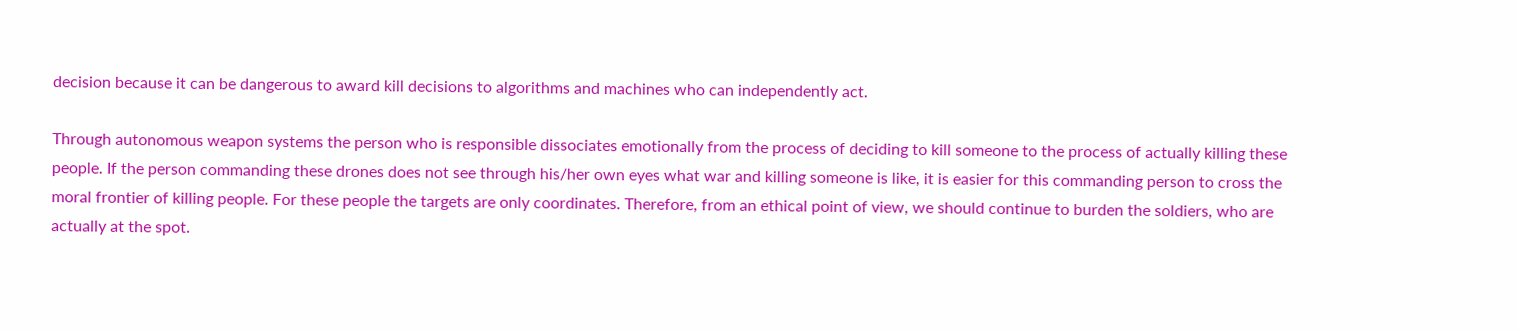decision because it can be dangerous to award kill decisions to algorithms and machines who can independently act.

Through autonomous weapon systems the person who is responsible dissociates emotionally from the process of deciding to kill someone to the process of actually killing these people. If the person commanding these drones does not see through his/her own eyes what war and killing someone is like, it is easier for this commanding person to cross the moral frontier of killing people. For these people the targets are only coordinates. Therefore, from an ethical point of view, we should continue to burden the soldiers, who are actually at the spot.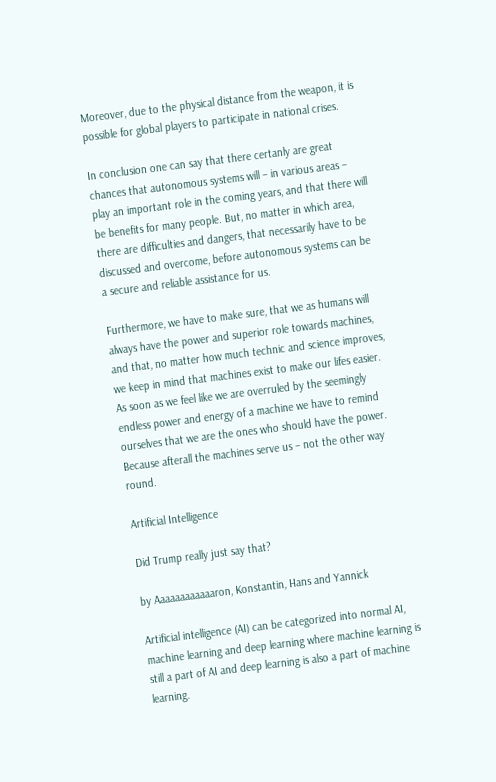Moreover, due to the physical distance from the weapon, it is possible for global players to participate in national crises.

In conclusion one can say that there certanly are great chances that autonomous systems will – in various areas – play an important role in the coming years, and that there will be benefits for many people. But, no matter in which area, there are difficulties and dangers, that necessarily have to be discussed and overcome, before autonomous systems can be a secure and reliable assistance for us.

Furthermore, we have to make sure, that we as humans will always have the power and superior role towards machines, and that, no matter how much technic and science improves, we keep in mind that machines exist to make our lifes easier. As soon as we feel like we are overruled by the seemingly endless power and energy of a machine we have to remind ourselves that we are the ones who should have the power. Because afterall the machines serve us – not the other way round.

Artificial Intelligence

Did Trump really just say that?

by Aaaaaaaaaaaaron, Konstantin, Hans and Yannick

Artificial intelligence (AI) can be categorized into normal AI, machine learning and deep learning where machine learning is still a part of AI and deep learning is also a part of machine learning.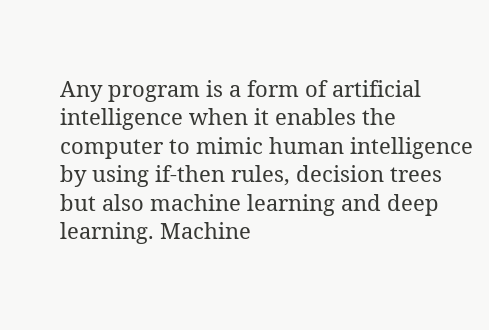Any program is a form of artificial intelligence when it enables the computer to mimic human intelligence by using if-then rules, decision trees but also machine learning and deep learning. Machine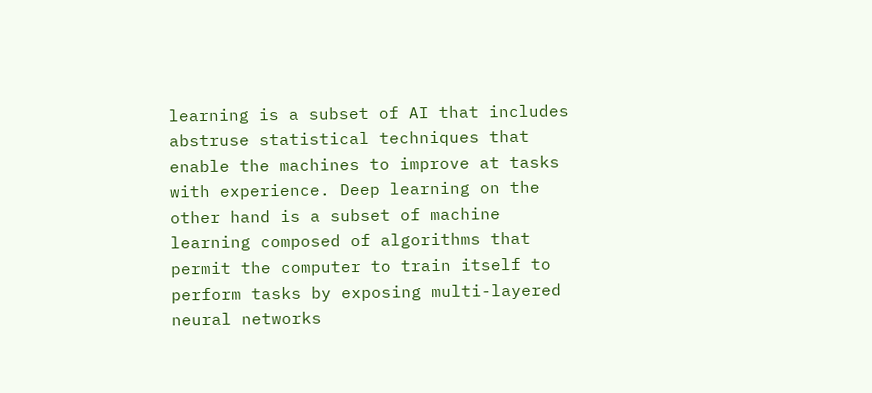learning is a subset of AI that includes abstruse statistical techniques that enable the machines to improve at tasks with experience. Deep learning on the other hand is a subset of machine learning composed of algorithms that permit the computer to train itself to perform tasks by exposing multi-layered neural networks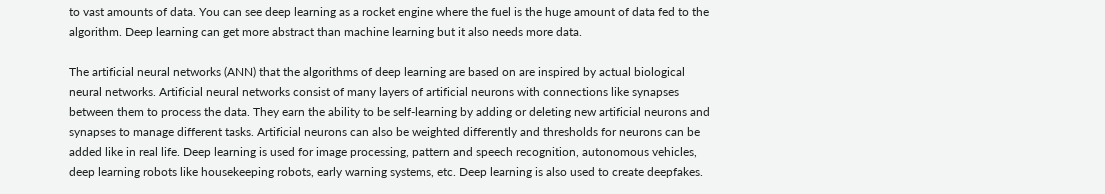to vast amounts of data. You can see deep learning as a rocket engine where the fuel is the huge amount of data fed to the algorithm. Deep learning can get more abstract than machine learning but it also needs more data.

The artificial neural networks (ANN) that the algorithms of deep learning are based on are inspired by actual biological neural networks. Artificial neural networks consist of many layers of artificial neurons with connections like synapses between them to process the data. They earn the ability to be self-learning by adding or deleting new artificial neurons and synapses to manage different tasks. Artificial neurons can also be weighted differently and thresholds for neurons can be added like in real life. Deep learning is used for image processing, pattern and speech recognition, autonomous vehicles, deep learning robots like housekeeping robots, early warning systems, etc. Deep learning is also used to create deepfakes.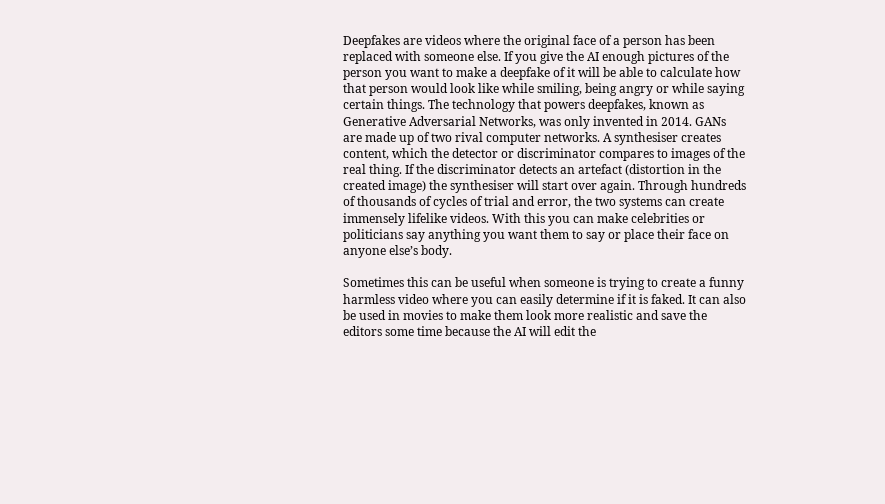Deepfakes are videos where the original face of a person has been replaced with someone else. If you give the AI enough pictures of the person you want to make a deepfake of it will be able to calculate how that person would look like while smiling, being angry or while saying certain things. The technology that powers deepfakes, known as Generative Adversarial Networks, was only invented in 2014. GANs are made up of two rival computer networks. A synthesiser creates content, which the detector or discriminator compares to images of the real thing. If the discriminator detects an artefact (distortion in the created image) the synthesiser will start over again. Through hundreds of thousands of cycles of trial and error, the two systems can create immensely lifelike videos. With this you can make celebrities or politicians say anything you want them to say or place their face on anyone else’s body.

Sometimes this can be useful when someone is trying to create a funny harmless video where you can easily determine if it is faked. It can also be used in movies to make them look more realistic and save the editors some time because the AI will edit the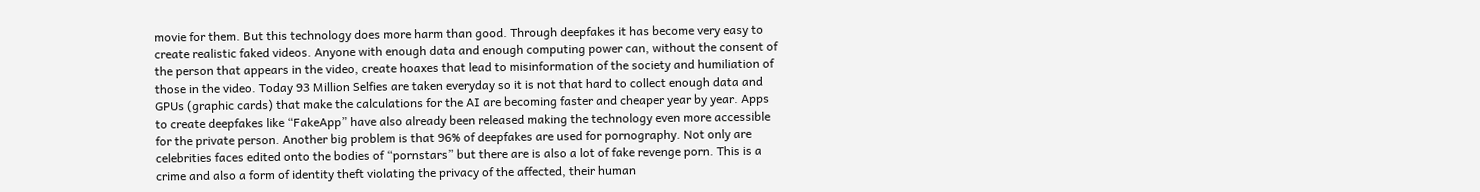movie for them. But this technology does more harm than good. Through deepfakes it has become very easy to create realistic faked videos. Anyone with enough data and enough computing power can, without the consent of the person that appears in the video, create hoaxes that lead to misinformation of the society and humiliation of those in the video. Today 93 Million Selfies are taken everyday so it is not that hard to collect enough data and GPUs (graphic cards) that make the calculations for the AI are becoming faster and cheaper year by year. Apps to create deepfakes like “FakeApp” have also already been released making the technology even more accessible for the private person. Another big problem is that 96% of deepfakes are used for pornography. Not only are celebrities faces edited onto the bodies of “pornstars” but there are is also a lot of fake revenge porn. This is a crime and also a form of identity theft violating the privacy of the affected, their human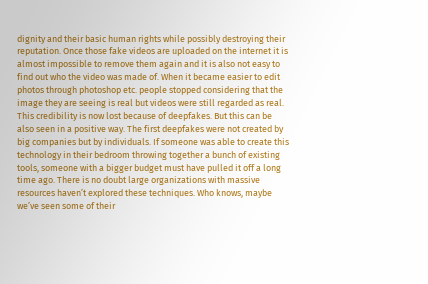dignity and their basic human rights while possibly destroying their reputation. Once those fake videos are uploaded on the internet it is almost impossible to remove them again and it is also not easy to find out who the video was made of. When it became easier to edit photos through photoshop etc. people stopped considering that the image they are seeing is real but videos were still regarded as real. This credibility is now lost because of deepfakes. But this can be also seen in a positive way. The first deepfakes were not created by big companies but by individuals. If someone was able to create this technology in their bedroom throwing together a bunch of existing tools, someone with a bigger budget must have pulled it off a long time ago. There is no doubt large organizations with massive resources haven’t explored these techniques. Who knows, maybe we’ve seen some of their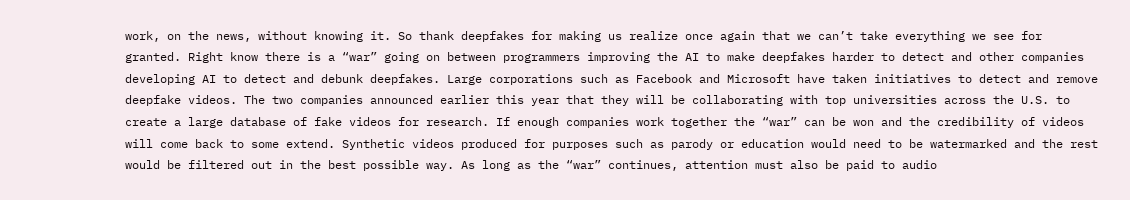work, on the news, without knowing it. So thank deepfakes for making us realize once again that we can’t take everything we see for granted. Right know there is a “war” going on between programmers improving the AI to make deepfakes harder to detect and other companies developing AI to detect and debunk deepfakes. Large corporations such as Facebook and Microsoft have taken initiatives to detect and remove deepfake videos. The two companies announced earlier this year that they will be collaborating with top universities across the U.S. to create a large database of fake videos for research. If enough companies work together the “war” can be won and the credibility of videos will come back to some extend. Synthetic videos produced for purposes such as parody or education would need to be watermarked and the rest would be filtered out in the best possible way. As long as the “war” continues, attention must also be paid to audio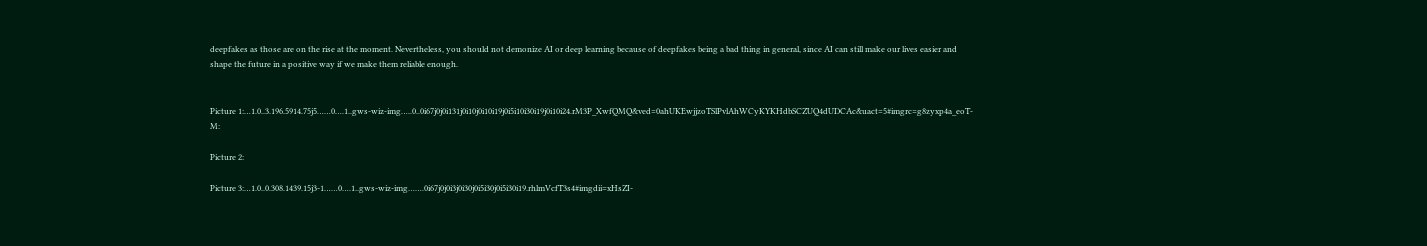deepfakes as those are on the rise at the moment. Nevertheless, you should not demonize AI or deep learning because of deepfakes being a bad thing in general, since AI can still make our lives easier and shape the future in a positive way if we make them reliable enough.


Picture 1:…1.0..3.196.5914.75j5……0….1..gws-wiz-img…..0..0i67j0j0i131j0i10j0i10i19j0i5i10i30i19j0i10i24.rM3P_XwfQMQ&ved=0ahUKEwjjzoTSlPvlAhWCyKYKHdbSCZUQ4dUDCAc&uact=5#imgrc=g8zyxp4a_eoT-M:

Picture 2:

Picture 3:…1.0..0.308.1439.15j3-1……0….1..gws-wiz-img…….0i67j0j0i3j0i30j0i5i30j0i5i30i19.rhlmVcfT3s4#imgdii=xHsZI-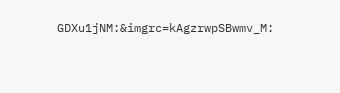GDXu1jNM:&imgrc=kAgzrwpSBwmv_M: